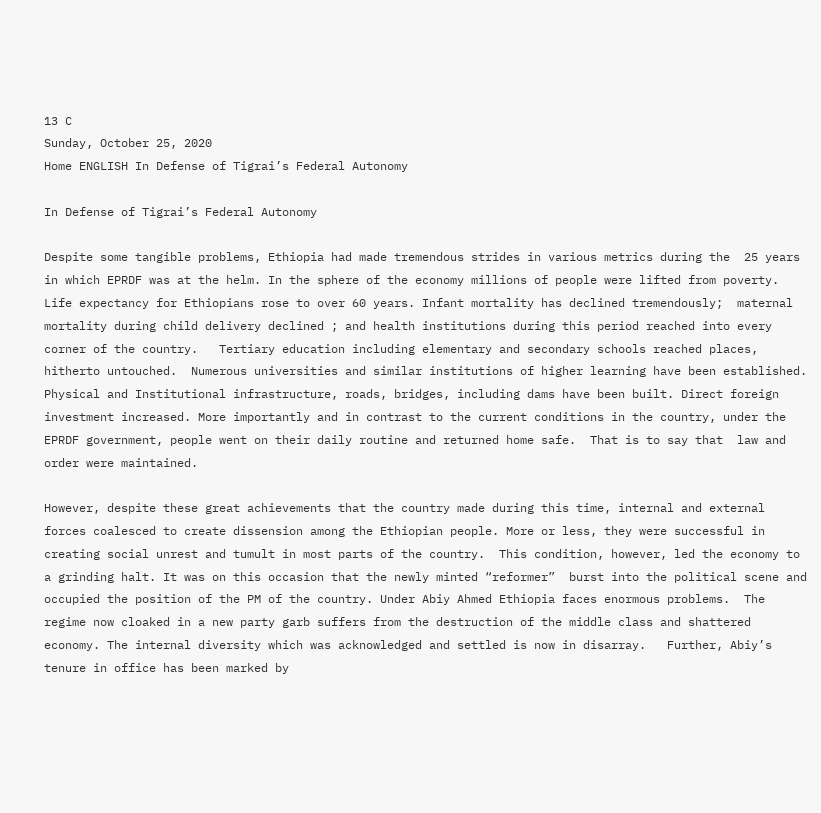13 C
Sunday, October 25, 2020
Home ENGLISH In Defense of Tigrai’s Federal Autonomy

In Defense of Tigrai’s Federal Autonomy

Despite some tangible problems, Ethiopia had made tremendous strides in various metrics during the  25 years in which EPRDF was at the helm. In the sphere of the economy millions of people were lifted from poverty.  Life expectancy for Ethiopians rose to over 60 years. Infant mortality has declined tremendously;  maternal mortality during child delivery declined ; and health institutions during this period reached into every corner of the country.   Tertiary education including elementary and secondary schools reached places, hitherto untouched.  Numerous universities and similar institutions of higher learning have been established. Physical and Institutional infrastructure, roads, bridges, including dams have been built. Direct foreign investment increased. More importantly and in contrast to the current conditions in the country, under the EPRDF government, people went on their daily routine and returned home safe.  That is to say that  law and order were maintained.

However, despite these great achievements that the country made during this time, internal and external forces coalesced to create dissension among the Ethiopian people. More or less, they were successful in creating social unrest and tumult in most parts of the country.  This condition, however, led the economy to a grinding halt. It was on this occasion that the newly minted “reformer”  burst into the political scene and occupied the position of the PM of the country. Under Abiy Ahmed Ethiopia faces enormous problems.  The regime now cloaked in a new party garb suffers from the destruction of the middle class and shattered economy. The internal diversity which was acknowledged and settled is now in disarray.   Further, Abiy’s tenure in office has been marked by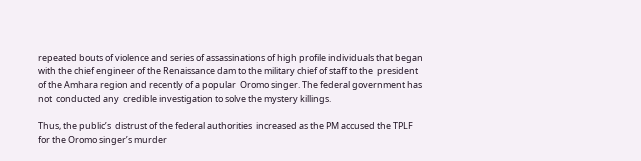repeated bouts of violence and series of assassinations of high profile individuals that began with the chief engineer of the Renaissance dam to the military chief of staff to the  president of the Amhara region and recently of a popular  Oromo singer. The federal government has not  conducted any  credible investigation to solve the mystery killings.

Thus, the public’s  distrust of the federal authorities  increased as the PM accused the TPLF for the Oromo singer’s murder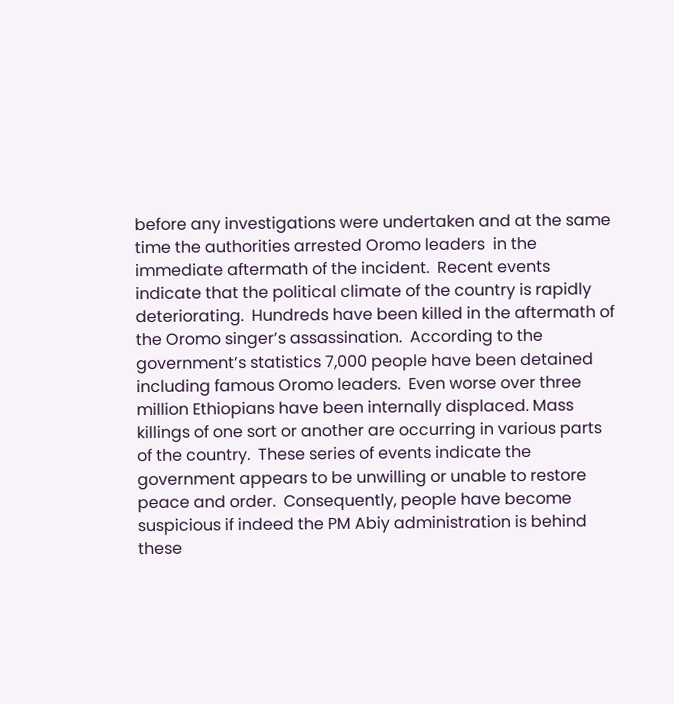before any investigations were undertaken and at the same time the authorities arrested Oromo leaders  in the immediate aftermath of the incident.  Recent events indicate that the political climate of the country is rapidly deteriorating.  Hundreds have been killed in the aftermath of the Oromo singer’s assassination.  According to the government’s statistics 7,000 people have been detained including famous Oromo leaders.  Even worse over three million Ethiopians have been internally displaced. Mass killings of one sort or another are occurring in various parts of the country.  These series of events indicate the government appears to be unwilling or unable to restore peace and order.  Consequently, people have become suspicious if indeed the PM Abiy administration is behind these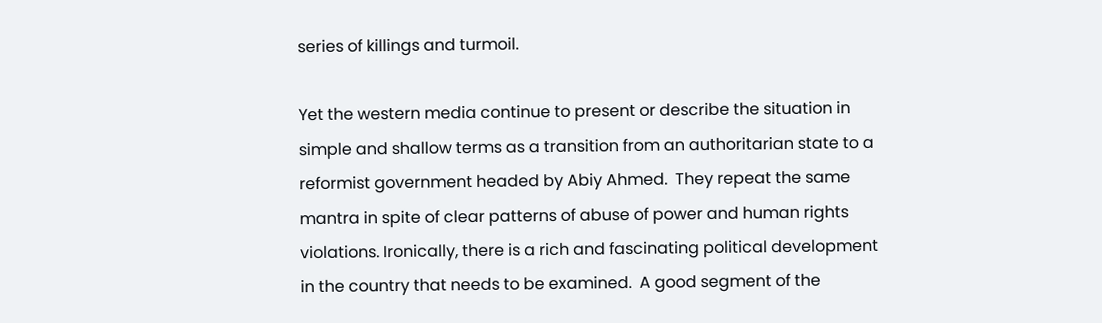series of killings and turmoil.

Yet the western media continue to present or describe the situation in simple and shallow terms as a transition from an authoritarian state to a reformist government headed by Abiy Ahmed.  They repeat the same mantra in spite of clear patterns of abuse of power and human rights violations. Ironically, there is a rich and fascinating political development in the country that needs to be examined.  A good segment of the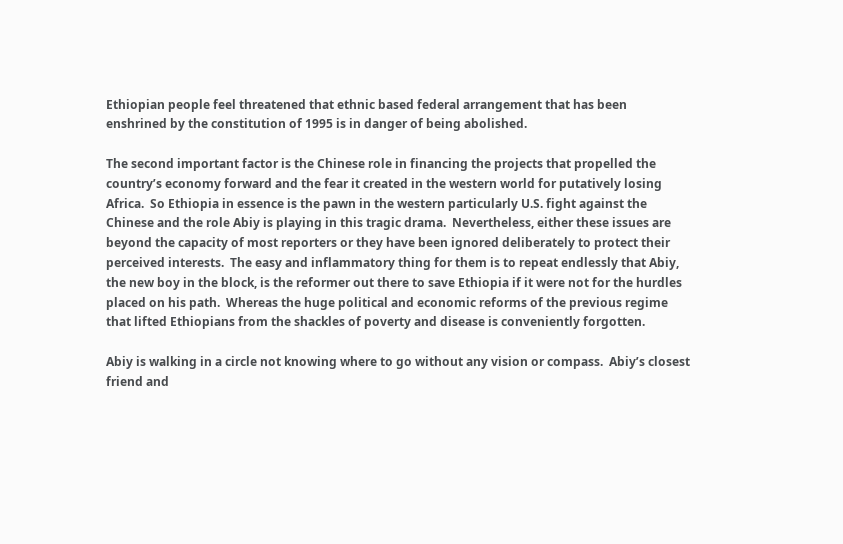Ethiopian people feel threatened that ethnic based federal arrangement that has been enshrined by the constitution of 1995 is in danger of being abolished.

The second important factor is the Chinese role in financing the projects that propelled the country’s economy forward and the fear it created in the western world for putatively losing Africa.  So Ethiopia in essence is the pawn in the western particularly U.S. fight against the Chinese and the role Abiy is playing in this tragic drama.  Nevertheless, either these issues are beyond the capacity of most reporters or they have been ignored deliberately to protect their perceived interests.  The easy and inflammatory thing for them is to repeat endlessly that Abiy, the new boy in the block, is the reformer out there to save Ethiopia if it were not for the hurdles placed on his path.  Whereas the huge political and economic reforms of the previous regime that lifted Ethiopians from the shackles of poverty and disease is conveniently forgotten.

Abiy is walking in a circle not knowing where to go without any vision or compass.  Abiy’s closest friend and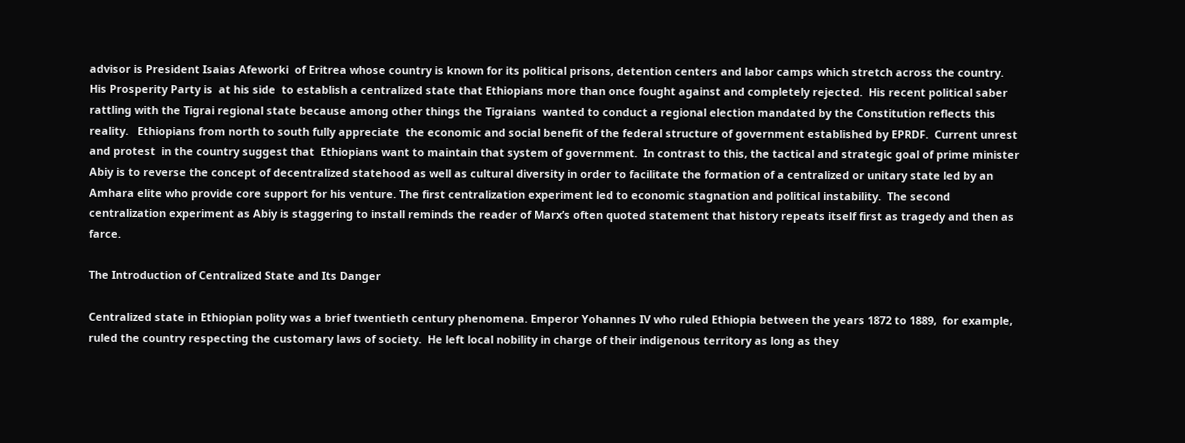advisor is President Isaias Afeworki  of Eritrea whose country is known for its political prisons, detention centers and labor camps which stretch across the country.  His Prosperity Party is  at his side  to establish a centralized state that Ethiopians more than once fought against and completely rejected.  His recent political saber rattling with the Tigrai regional state because among other things the Tigraians  wanted to conduct a regional election mandated by the Constitution reflects this reality.   Ethiopians from north to south fully appreciate  the economic and social benefit of the federal structure of government established by EPRDF.  Current unrest and protest  in the country suggest that  Ethiopians want to maintain that system of government.  In contrast to this, the tactical and strategic goal of prime minister Abiy is to reverse the concept of decentralized statehood as well as cultural diversity in order to facilitate the formation of a centralized or unitary state led by an Amhara elite who provide core support for his venture. The first centralization experiment led to economic stagnation and political instability.  The second centralization experiment as Abiy is staggering to install reminds the reader of Marx’s often quoted statement that history repeats itself first as tragedy and then as  farce.

The Introduction of Centralized State and Its Danger

Centralized state in Ethiopian polity was a brief twentieth century phenomena. Emperor Yohannes IV who ruled Ethiopia between the years 1872 to 1889,  for example, ruled the country respecting the customary laws of society.  He left local nobility in charge of their indigenous territory as long as they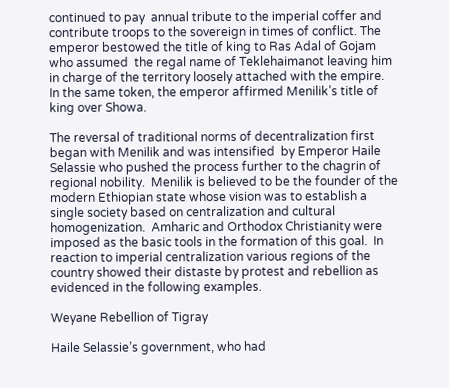continued to pay  annual tribute to the imperial coffer and contribute troops to the sovereign in times of conflict. The emperor bestowed the title of king to Ras Adal of Gojam who assumed  the regal name of Teklehaimanot leaving him in charge of the territory loosely attached with the empire.  In the same token, the emperor affirmed Menilik’s title of king over Showa.

The reversal of traditional norms of decentralization first began with Menilik and was intensified  by Emperor Haile Selassie who pushed the process further to the chagrin of regional nobility.  Menilik is believed to be the founder of the modern Ethiopian state whose vision was to establish a single society based on centralization and cultural homogenization.  Amharic and Orthodox Christianity were imposed as the basic tools in the formation of this goal.  In reaction to imperial centralization various regions of the country showed their distaste by protest and rebellion as evidenced in the following examples.

Weyane Rebellion of Tigray

Haile Selassie’s government, who had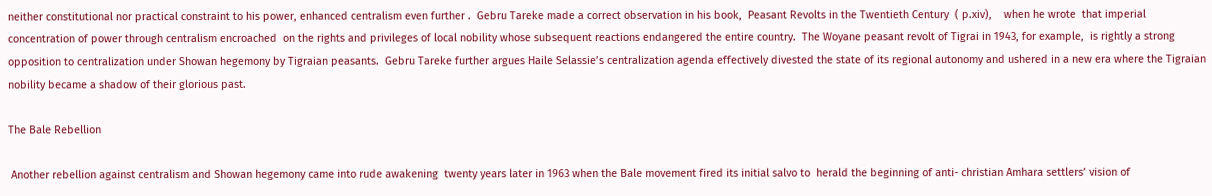neither constitutional nor practical constraint to his power, enhanced centralism even further .  Gebru Tareke made a correct observation in his book,  Peasant Revolts in the Twentieth Century  ( p.xiv),    when he wrote  that imperial concentration of power through centralism encroached  on the rights and privileges of local nobility whose subsequent reactions endangered the entire country.  The Woyane peasant revolt of Tigrai in 1943, for example,  is rightly a strong opposition to centralization under Showan hegemony by Tigraian peasants.  Gebru Tareke further argues Haile Selassie’s centralization agenda effectively divested the state of its regional autonomy and ushered in a new era where the Tigraian nobility became a shadow of their glorious past.

The Bale Rebellion

 Another rebellion against centralism and Showan hegemony came into rude awakening  twenty years later in 1963 when the Bale movement fired its initial salvo to  herald the beginning of anti- christian Amhara settlers’ vision of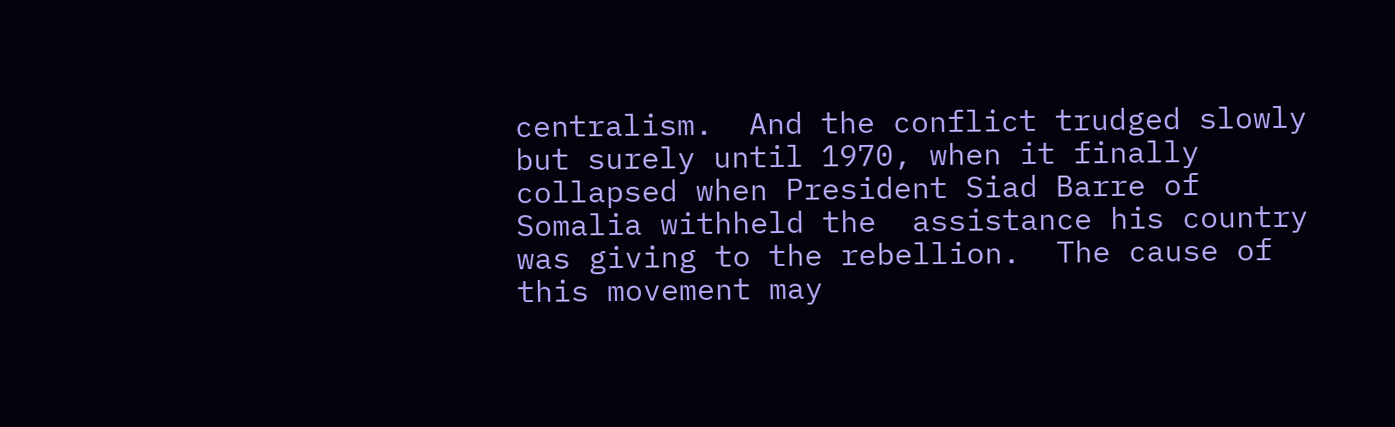centralism.  And the conflict trudged slowly but surely until 1970, when it finally collapsed when President Siad Barre of Somalia withheld the  assistance his country was giving to the rebellion.  The cause of this movement may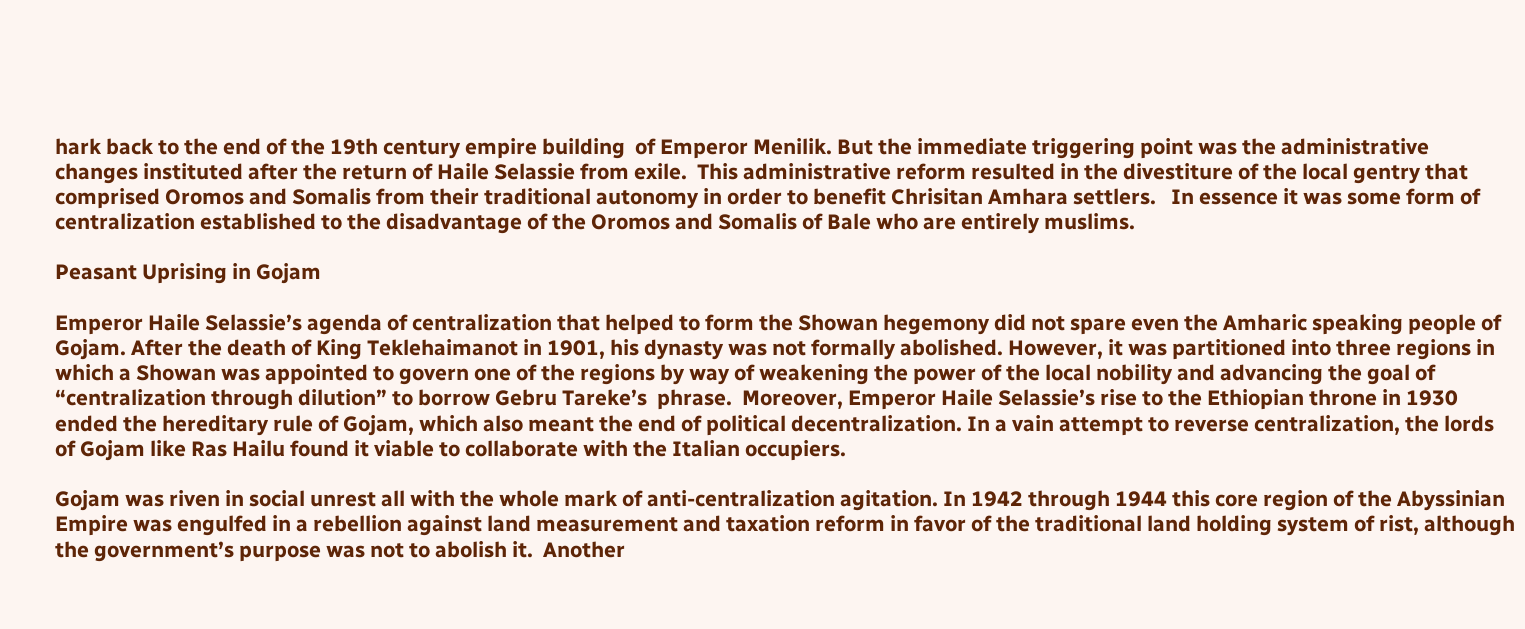hark back to the end of the 19th century empire building  of Emperor Menilik. But the immediate triggering point was the administrative changes instituted after the return of Haile Selassie from exile.  This administrative reform resulted in the divestiture of the local gentry that comprised Oromos and Somalis from their traditional autonomy in order to benefit Chrisitan Amhara settlers.   In essence it was some form of centralization established to the disadvantage of the Oromos and Somalis of Bale who are entirely muslims.

Peasant Uprising in Gojam

Emperor Haile Selassie’s agenda of centralization that helped to form the Showan hegemony did not spare even the Amharic speaking people of Gojam. After the death of King Teklehaimanot in 1901, his dynasty was not formally abolished. However, it was partitioned into three regions in which a Showan was appointed to govern one of the regions by way of weakening the power of the local nobility and advancing the goal of  “centralization through dilution” to borrow Gebru Tareke’s  phrase.  Moreover, Emperor Haile Selassie’s rise to the Ethiopian throne in 1930 ended the hereditary rule of Gojam, which also meant the end of political decentralization. In a vain attempt to reverse centralization, the lords of Gojam like Ras Hailu found it viable to collaborate with the Italian occupiers.

Gojam was riven in social unrest all with the whole mark of anti-centralization agitation. In 1942 through 1944 this core region of the Abyssinian Empire was engulfed in a rebellion against land measurement and taxation reform in favor of the traditional land holding system of rist, although the government’s purpose was not to abolish it.  Another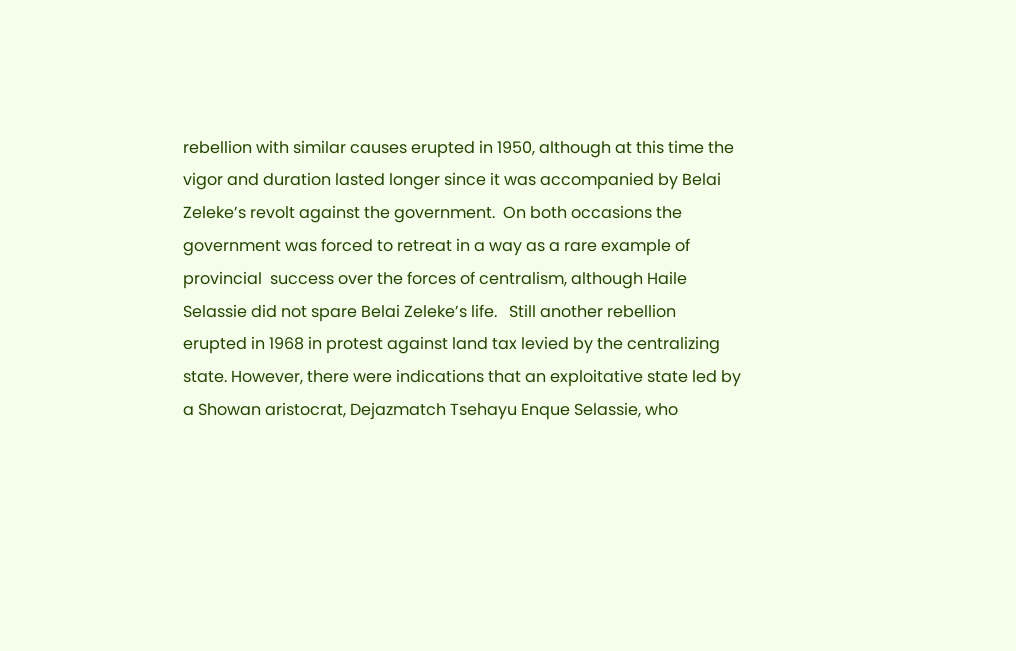rebellion with similar causes erupted in 1950, although at this time the vigor and duration lasted longer since it was accompanied by Belai Zeleke’s revolt against the government.  On both occasions the government was forced to retreat in a way as a rare example of provincial  success over the forces of centralism, although Haile Selassie did not spare Belai Zeleke’s life.   Still another rebellion erupted in 1968 in protest against land tax levied by the centralizing state. However, there were indications that an exploitative state led by  a Showan aristocrat, Dejazmatch Tsehayu Enque Selassie, who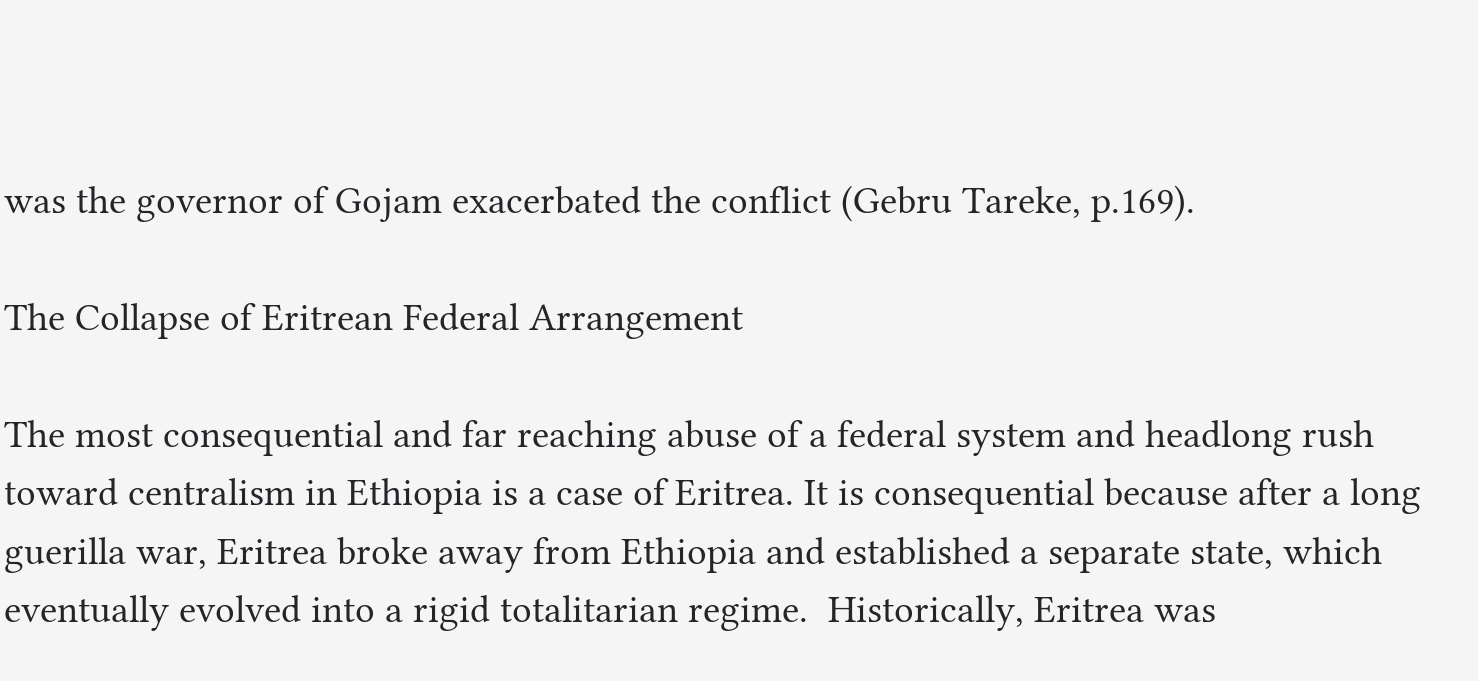was the governor of Gojam exacerbated the conflict (Gebru Tareke, p.169).

The Collapse of Eritrean Federal Arrangement

The most consequential and far reaching abuse of a federal system and headlong rush toward centralism in Ethiopia is a case of Eritrea. It is consequential because after a long guerilla war, Eritrea broke away from Ethiopia and established a separate state, which eventually evolved into a rigid totalitarian regime.  Historically, Eritrea was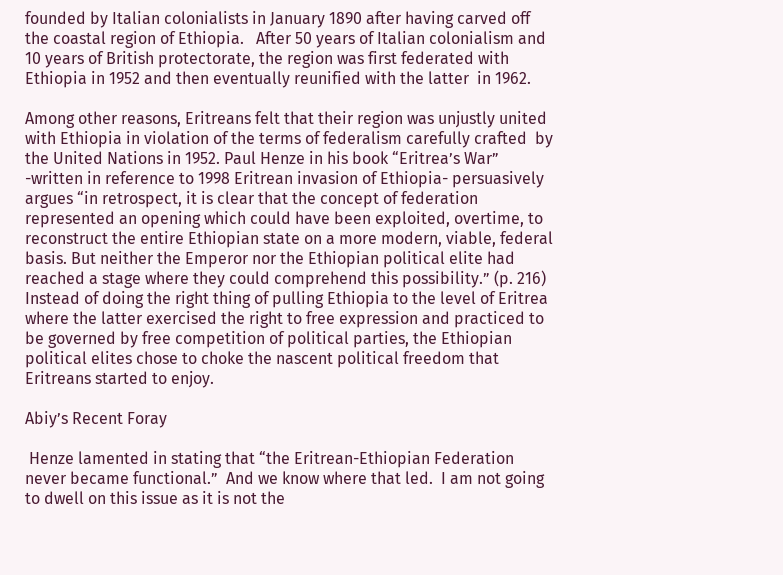founded by Italian colonialists in January 1890 after having carved off the coastal region of Ethiopia.   After 50 years of Italian colonialism and 10 years of British protectorate, the region was first federated with Ethiopia in 1952 and then eventually reunified with the latter  in 1962.

Among other reasons, Eritreans felt that their region was unjustly united with Ethiopia in violation of the terms of federalism carefully crafted  by the United Nations in 1952. Paul Henze in his book “Eritrea’s War” -written in reference to 1998 Eritrean invasion of Ethiopia- persuasively argues “in retrospect, it is clear that the concept of federation represented an opening which could have been exploited, overtime, to reconstruct the entire Ethiopian state on a more modern, viable, federal basis. But neither the Emperor nor the Ethiopian political elite had reached a stage where they could comprehend this possibility.” (p. 216) Instead of doing the right thing of pulling Ethiopia to the level of Eritrea where the latter exercised the right to free expression and practiced to be governed by free competition of political parties, the Ethiopian political elites chose to choke the nascent political freedom that Eritreans started to enjoy.

Abiy’s Recent Foray

 Henze lamented in stating that “the Eritrean-Ethiopian Federation never became functional.”  And we know where that led.  I am not going to dwell on this issue as it is not the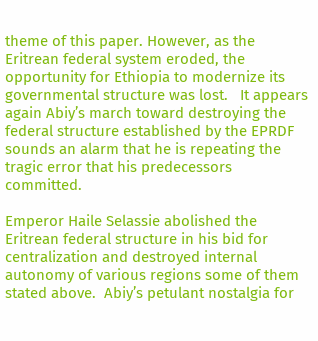theme of this paper. However, as the Eritrean federal system eroded, the opportunity for Ethiopia to modernize its governmental structure was lost.   It appears again Abiy’s march toward destroying the federal structure established by the EPRDF sounds an alarm that he is repeating the tragic error that his predecessors committed.

Emperor Haile Selassie abolished the Eritrean federal structure in his bid for centralization and destroyed internal autonomy of various regions some of them stated above.  Abiy’s petulant nostalgia for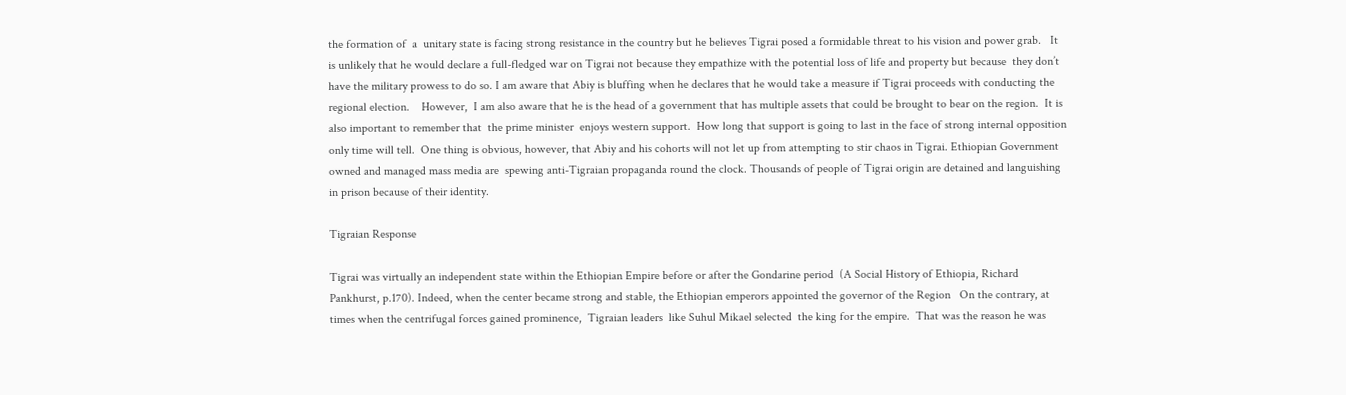the formation of  a  unitary state is facing strong resistance in the country but he believes Tigrai posed a formidable threat to his vision and power grab.   It is unlikely that he would declare a full-fledged war on Tigrai not because they empathize with the potential loss of life and property but because  they don’t have the military prowess to do so. I am aware that Abiy is bluffing when he declares that he would take a measure if Tigrai proceeds with conducting the regional election.    However,  I am also aware that he is the head of a government that has multiple assets that could be brought to bear on the region.  It is also important to remember that  the prime minister  enjoys western support.  How long that support is going to last in the face of strong internal opposition only time will tell.  One thing is obvious, however, that Abiy and his cohorts will not let up from attempting to stir chaos in Tigrai. Ethiopian Government owned and managed mass media are  spewing anti-Tigraian propaganda round the clock. Thousands of people of Tigrai origin are detained and languishing in prison because of their identity.

Tigraian Response

Tigrai was virtually an independent state within the Ethiopian Empire before or after the Gondarine period  (A Social History of Ethiopia, Richard Pankhurst, p.170). Indeed, when the center became strong and stable, the Ethiopian emperors appointed the governor of the Region   On the contrary, at times when the centrifugal forces gained prominence,  Tigraian leaders  like Suhul Mikael selected  the king for the empire.  That was the reason he was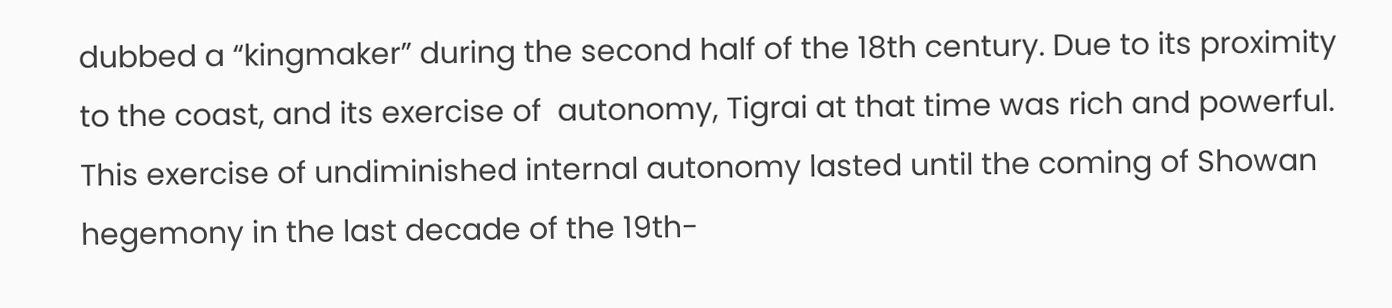dubbed a “kingmaker” during the second half of the 18th century. Due to its proximity to the coast, and its exercise of  autonomy, Tigrai at that time was rich and powerful.  This exercise of undiminished internal autonomy lasted until the coming of Showan hegemony in the last decade of the 19th-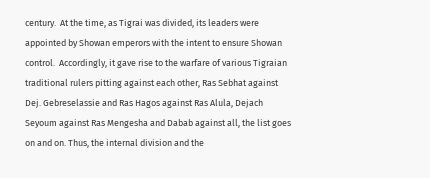century.  At the time, as Tigrai was divided, its leaders were appointed by Showan emperors with the intent to ensure Showan control.  Accordingly, it gave rise to the warfare of various Tigraian traditional rulers pitting against each other, Ras Sebhat against Dej. Gebreselassie and Ras Hagos against Ras Alula, Dejach Seyoum against Ras Mengesha and Dabab against all, the list goes on and on. Thus, the internal division and the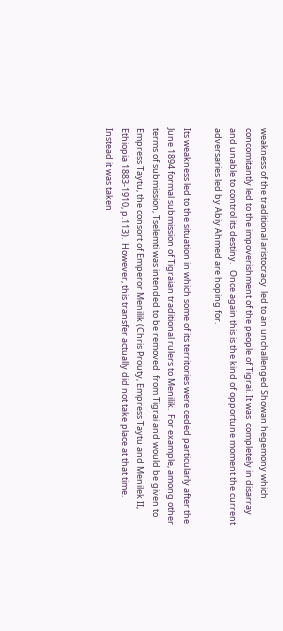weakness of the traditional aristocracy  led to an unchallenged Showan hegemony which concomitantly led to the impoverishment of the people of Tigrai. It was  completely in disarray and unable to control its destiny.   Once again this is the kind of opportune moment the current adversaries led by Abiy Ahmed are hoping for.

Its weakness led to the situation in which some of its territories were ceded particularly after the June 1894 formal submission of Tigraian traditional rulers to Menilik.  For example, among other terms of submission, Tselemti was intended to be removed  from Tigrai and would be given to Empress Taytu, the consort of Emperor Menilik (Chris Prouty, Empress Taytu and Menilek II, Ethiopia 1883-1910, p.113).  However, this transfer actually did not take place at that time.  Instead it was taken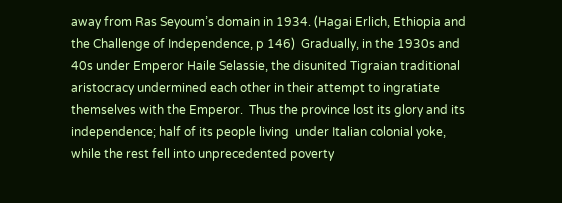away from Ras Seyoum’s domain in 1934. (Hagai Erlich, Ethiopia and the Challenge of Independence, p 146)  Gradually, in the 1930s and 40s under Emperor Haile Selassie, the disunited Tigraian traditional aristocracy undermined each other in their attempt to ingratiate themselves with the Emperor.  Thus the province lost its glory and its independence; half of its people living  under Italian colonial yoke, while the rest fell into unprecedented poverty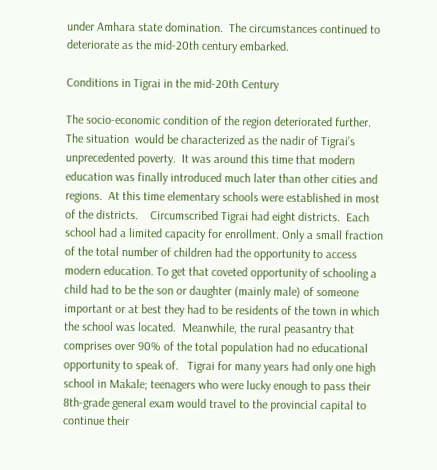under Amhara state domination.  The circumstances continued to deteriorate as the mid-20th century embarked.

Conditions in Tigrai in the mid-20th Century

The socio-economic condition of the region deteriorated further. The situation  would be characterized as the nadir of Tigrai’s unprecedented poverty.  It was around this time that modern education was finally introduced much later than other cities and regions.  At this time elementary schools were established in most of the districts.    Circumscribed Tigrai had eight districts.  Each school had a limited capacity for enrollment. Only a small fraction of the total number of children had the opportunity to access modern education. To get that coveted opportunity of schooling a child had to be the son or daughter (mainly male) of someone important or at best they had to be residents of the town in which the school was located.  Meanwhile, the rural peasantry that comprises over 90% of the total population had no educational opportunity to speak of.   Tigrai for many years had only one high school in Makale; teenagers who were lucky enough to pass their 8th-grade general exam would travel to the provincial capital to continue their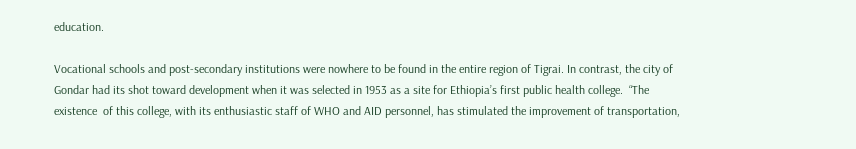education.

Vocational schools and post-secondary institutions were nowhere to be found in the entire region of Tigrai. In contrast, the city of Gondar had its shot toward development when it was selected in 1953 as a site for Ethiopia’s first public health college.  “The existence  of this college, with its enthusiastic staff of WHO and AID personnel, has stimulated the improvement of transportation,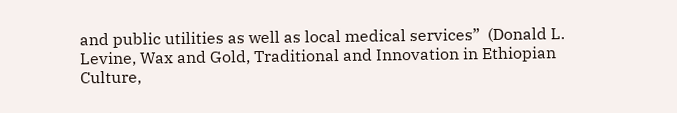and public utilities as well as local medical services”  (Donald L. Levine, Wax and Gold, Traditional and Innovation in Ethiopian Culture,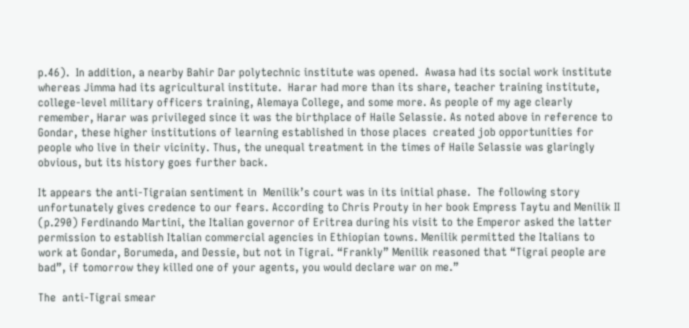p.46).  In addition, a nearby Bahir Dar polytechnic institute was opened.  Awasa had its social work institute whereas Jimma had its agricultural institute.  Harar had more than its share, teacher training institute, college-level military officers training, Alemaya College, and some more. As people of my age clearly remember, Harar was privileged since it was the birthplace of Haile Selassie. As noted above in reference to Gondar, these higher institutions of learning established in those places  created job opportunities for people who live in their vicinity. Thus, the unequal treatment in the times of Haile Selassie was glaringly obvious, but its history goes further back.

It appears the anti-Tigraian sentiment in  Menilik’s court was in its initial phase.  The following story unfortunately gives credence to our fears. According to Chris Prouty in her book Empress Taytu and Menilik II (p.290) Ferdinando Martini, the Italian governor of Eritrea during his visit to the Emperor asked the latter permission to establish Italian commercial agencies in Ethiopian towns. Menilik permitted the Italians to work at Gondar, Borumeda, and Dessie, but not in Tigrai. “Frankly” Menilik reasoned that “Tigrai people are bad”, if tomorrow they killed one of your agents, you would declare war on me.”

The  anti-Tigrai smear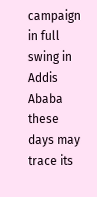campaign in full swing in Addis Ababa these days may trace its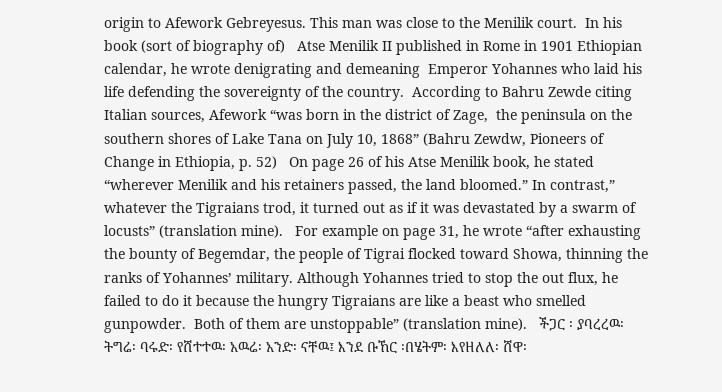origin to Afework Gebreyesus. This man was close to the Menilik court.  In his book (sort of biography of)   Atse Menilik II published in Rome in 1901 Ethiopian calendar, he wrote denigrating and demeaning  Emperor Yohannes who laid his life defending the sovereignty of the country.  According to Bahru Zewde citing Italian sources, Afework “was born in the district of Zage,  the peninsula on the southern shores of Lake Tana on July 10, 1868” (Bahru Zewdw, Pioneers of Change in Ethiopia, p. 52)   On page 26 of his Atse Menilik book, he stated “wherever Menilik and his retainers passed, the land bloomed.” In contrast,” whatever the Tigraians trod, it turned out as if it was devastated by a swarm of locusts” (translation mine).   For example on page 31, he wrote “after exhausting the bounty of Begemdar, the people of Tigrai flocked toward Showa, thinning the ranks of Yohannes’ military. Although Yohannes tried to stop the out flux, he failed to do it because the hungry Tigraians are like a beast who smelled gunpowder.  Both of them are unstoppable” (translation mine).   ችጋር ፡ ያባረረዉ፡ ትግሬ፡ ባሩድ፡ የሸተተዉ፡ አዉሬ፡ አንድ፡ ናቸዉ፤ እንደ ቡኸር ፡በሄትም፡ እየዘለለ፡ ሸዋ፡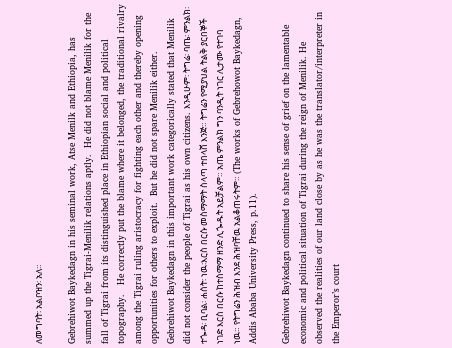ለመግባት፡ አልቦዝን፡ አለ።

Gebrehiwot Baykedagn in his seminal work, Atse Menilk and Ethiopia, has summed up the Tigrai-Menilik relations aptly.  He did not blame Menilik for the fall of Tigrai from its distinguished place in Ethiopian social and political topography.   He correctly put the blame where it belonged, the traditional rivalry among the Tigrai ruling aristocracy for fighting each other and thereby opening opportunities for others to exploit.  But he did not spare Menilik either. Gebrehiwot Baykedagn in this important work categorically stated that Menilik did not consider the people of Tigrai as his own citizens. እንዲሁም፡ ትግሬ፡ ባጤ፡ ምንልክ፡ ተጐዳ፡ ቢባል፡ ሐሰት፡ ነዉ፡እርስ በርሱ መስማማት ስላጣ ተበላሸ እንጅ። ትግሬን የሚያህል ትልቅ ያርበኞች ነገድ እርስ በርሱ ከተስማማ ዘንድ ሊጐዱት አይቻልም። አጤ ምንልክ ግን ባንዲት ነገር ሊታሙ የተገባ ነዉ። የትግሬን ሕዝብ እንደ ሕዝባቸዉ አልቆጠሩትም። (The works of Gebrehowot Baykedagn, Addis Ababa University Press, p.11).

Gebrehiwot Baykedagn continued to share his sense of grief on the lamentable economic and political situation of Tigrai during the reign of Menilik. He observed the realities of our land close by as he was the translator/interpreter in the Emperor’s court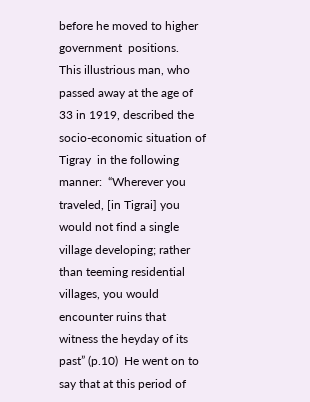before he moved to higher government  positions.   This illustrious man, who passed away at the age of 33 in 1919, described the socio-economic situation of Tigray  in the following manner:  “Wherever you traveled, [in Tigrai] you would not find a single village developing; rather than teeming residential villages, you would encounter ruins that witness the heyday of its past” (p.10)  He went on to say that at this period of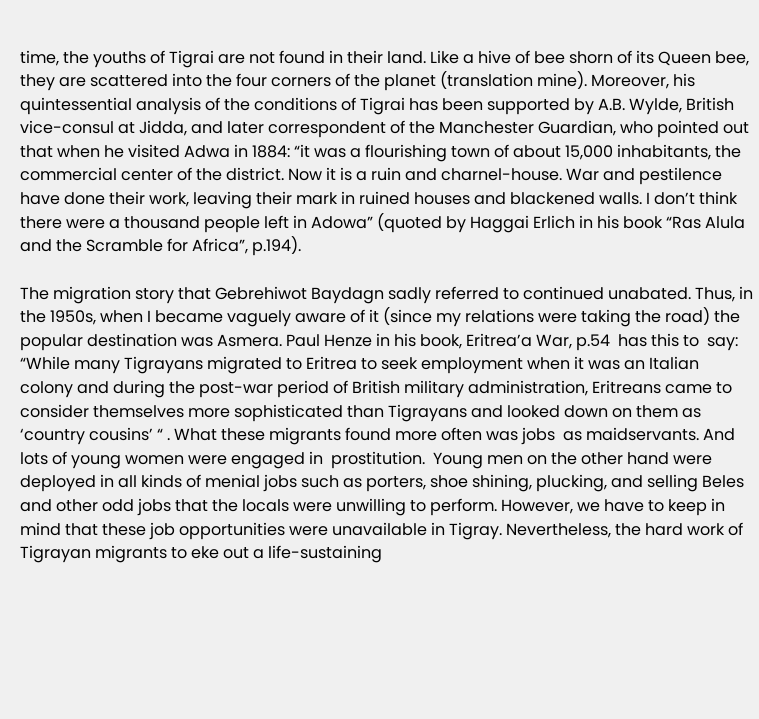time, the youths of Tigrai are not found in their land. Like a hive of bee shorn of its Queen bee, they are scattered into the four corners of the planet (translation mine). Moreover, his quintessential analysis of the conditions of Tigrai has been supported by A.B. Wylde, British vice-consul at Jidda, and later correspondent of the Manchester Guardian, who pointed out that when he visited Adwa in 1884: “it was a flourishing town of about 15,000 inhabitants, the commercial center of the district. Now it is a ruin and charnel-house. War and pestilence have done their work, leaving their mark in ruined houses and blackened walls. I don’t think there were a thousand people left in Adowa” (quoted by Haggai Erlich in his book “Ras Alula and the Scramble for Africa”, p.194).

The migration story that Gebrehiwot Baydagn sadly referred to continued unabated. Thus, in the 1950s, when I became vaguely aware of it (since my relations were taking the road) the popular destination was Asmera. Paul Henze in his book, Eritrea’a War, p.54  has this to  say:  “While many Tigrayans migrated to Eritrea to seek employment when it was an Italian colony and during the post-war period of British military administration, Eritreans came to consider themselves more sophisticated than Tigrayans and looked down on them as ‘country cousins’ “ . What these migrants found more often was jobs  as maidservants. And lots of young women were engaged in  prostitution.  Young men on the other hand were deployed in all kinds of menial jobs such as porters, shoe shining, plucking, and selling Beles and other odd jobs that the locals were unwilling to perform. However, we have to keep in mind that these job opportunities were unavailable in Tigray. Nevertheless, the hard work of Tigrayan migrants to eke out a life-sustaining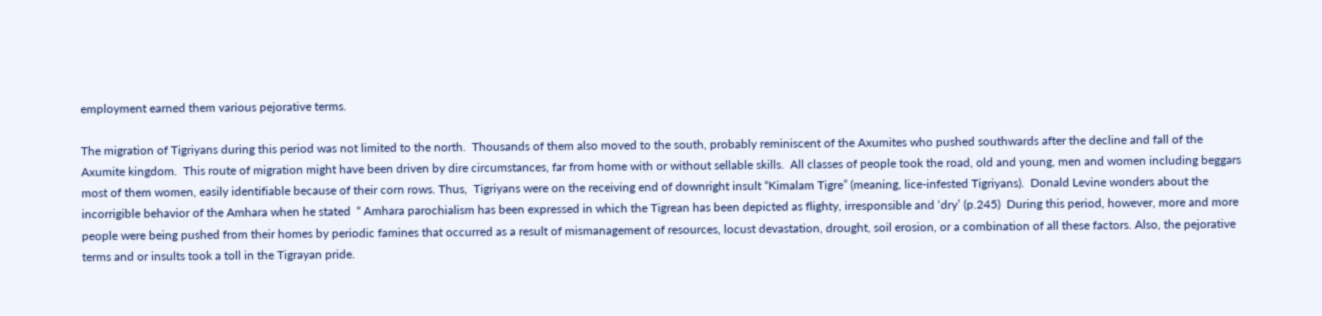employment earned them various pejorative terms.

The migration of Tigriyans during this period was not limited to the north.  Thousands of them also moved to the south, probably reminiscent of the Axumites who pushed southwards after the decline and fall of the Axumite kingdom.  This route of migration might have been driven by dire circumstances, far from home with or without sellable skills.  All classes of people took the road, old and young, men and women including beggars most of them women, easily identifiable because of their corn rows. Thus,  Tigriyans were on the receiving end of downright insult “Kimalam Tigre” (meaning, lice-infested Tigriyans).  Donald Levine wonders about the incorrigible behavior of the Amhara when he stated  “ Amhara parochialism has been expressed in which the Tigrean has been depicted as flighty, irresponsible and ‘dry’ (p.245)  During this period, however, more and more people were being pushed from their homes by periodic famines that occurred as a result of mismanagement of resources, locust devastation, drought, soil erosion, or a combination of all these factors. Also, the pejorative terms and or insults took a toll in the Tigrayan pride.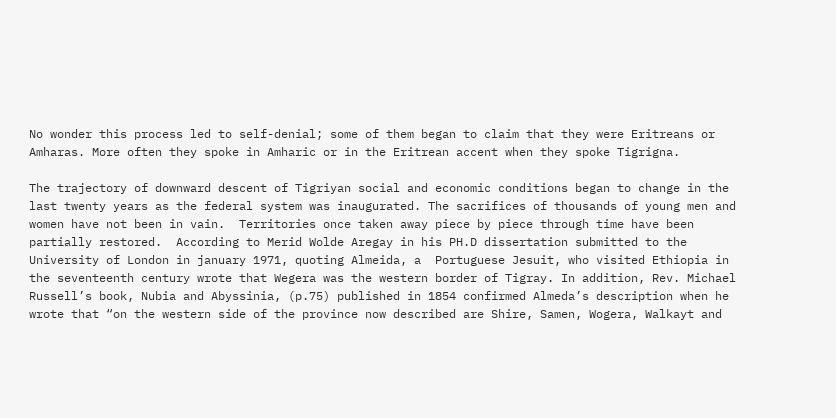No wonder this process led to self-denial; some of them began to claim that they were Eritreans or Amharas. More often they spoke in Amharic or in the Eritrean accent when they spoke Tigrigna.

The trajectory of downward descent of Tigriyan social and economic conditions began to change in the last twenty years as the federal system was inaugurated. The sacrifices of thousands of young men and women have not been in vain.  Territories once taken away piece by piece through time have been partially restored.  According to Merid Wolde Aregay in his PH.D dissertation submitted to the University of London in january 1971, quoting Almeida, a  Portuguese Jesuit, who visited Ethiopia in the seventeenth century wrote that Wegera was the western border of Tigray. In addition, Rev. Michael Russell’s book, Nubia and Abyssinia, (p.75) published in 1854 confirmed Almeda’s description when he wrote that “on the western side of the province now described are Shire, Samen, Wogera, Walkayt and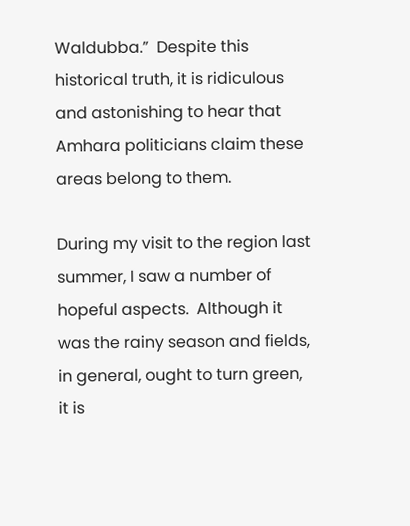Waldubba.”  Despite this historical truth, it is ridiculous and astonishing to hear that Amhara politicians claim these areas belong to them.

During my visit to the region last summer, I saw a number of hopeful aspects.  Although it was the rainy season and fields, in general, ought to turn green, it is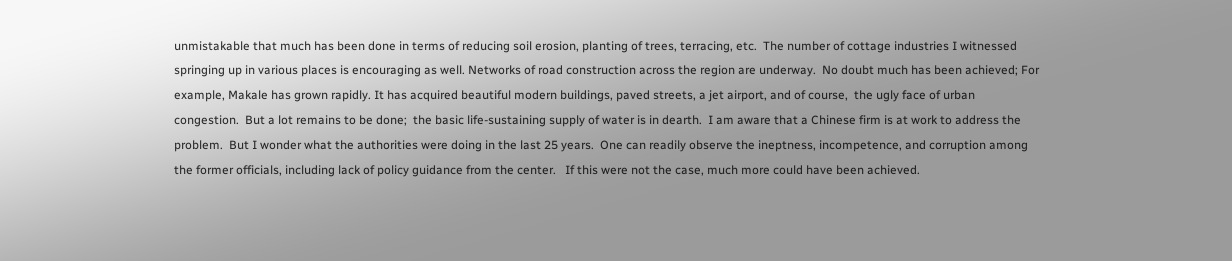unmistakable that much has been done in terms of reducing soil erosion, planting of trees, terracing, etc.  The number of cottage industries I witnessed springing up in various places is encouraging as well. Networks of road construction across the region are underway.  No doubt much has been achieved; For example, Makale has grown rapidly. It has acquired beautiful modern buildings, paved streets, a jet airport, and of course,  the ugly face of urban congestion.  But a lot remains to be done;  the basic life-sustaining supply of water is in dearth.  I am aware that a Chinese firm is at work to address the problem.  But I wonder what the authorities were doing in the last 25 years.  One can readily observe the ineptness, incompetence, and corruption among the former officials, including lack of policy guidance from the center.   If this were not the case, much more could have been achieved.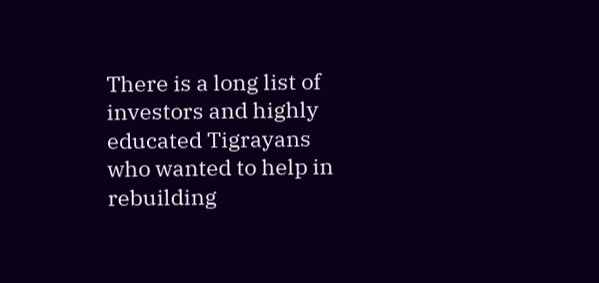There is a long list of investors and highly educated Tigrayans who wanted to help in rebuilding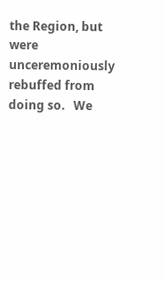the Region, but were unceremoniously rebuffed from doing so.   We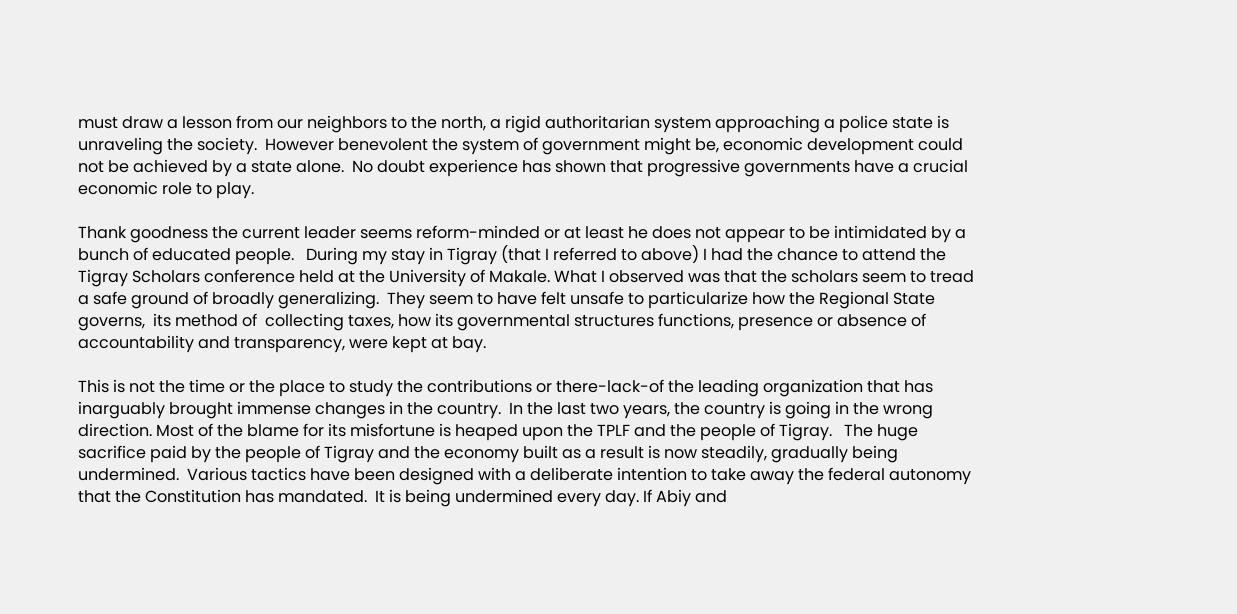must draw a lesson from our neighbors to the north, a rigid authoritarian system approaching a police state is unraveling the society.  However benevolent the system of government might be, economic development could not be achieved by a state alone.  No doubt experience has shown that progressive governments have a crucial economic role to play.

Thank goodness the current leader seems reform-minded or at least he does not appear to be intimidated by a bunch of educated people.   During my stay in Tigray (that I referred to above) I had the chance to attend the Tigray Scholars conference held at the University of Makale. What I observed was that the scholars seem to tread a safe ground of broadly generalizing.  They seem to have felt unsafe to particularize how the Regional State governs,  its method of  collecting taxes, how its governmental structures functions, presence or absence of accountability and transparency, were kept at bay.

This is not the time or the place to study the contributions or there-lack-of the leading organization that has inarguably brought immense changes in the country.  In the last two years, the country is going in the wrong direction. Most of the blame for its misfortune is heaped upon the TPLF and the people of Tigray.   The huge sacrifice paid by the people of Tigray and the economy built as a result is now steadily, gradually being undermined.  Various tactics have been designed with a deliberate intention to take away the federal autonomy that the Constitution has mandated.  It is being undermined every day. If Abiy and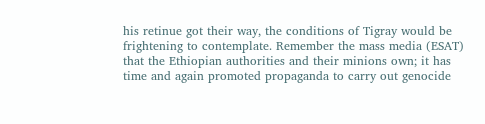his retinue got their way, the conditions of Tigray would be frightening to contemplate. Remember the mass media (ESAT) that the Ethiopian authorities and their minions own; it has time and again promoted propaganda to carry out genocide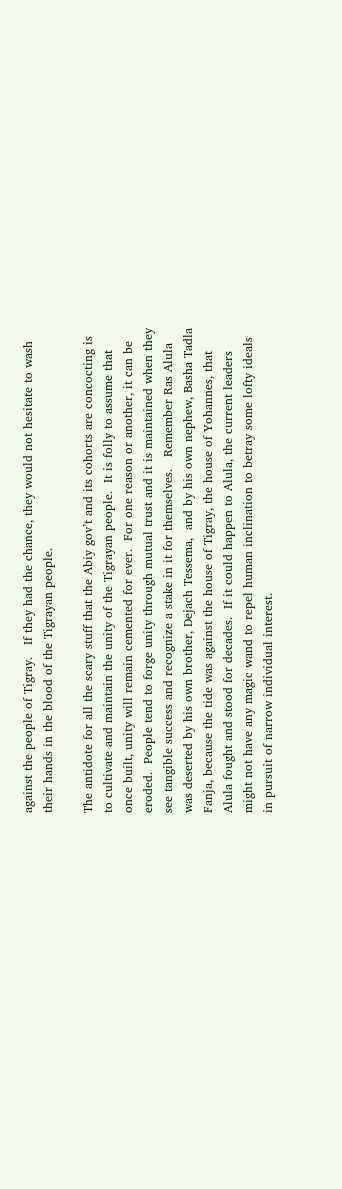against the people of Tigray.   If they had the chance, they would not hesitate to wash their hands in the blood of the Tigrayan people.

The antidote for all the scary stuff that the Abiy gov’t and its cohorts are concocting is to cultivate and maintain the unity of the Tigrayan people.  It is folly to assume that once built, unity will remain cemented for ever.  For one reason or another, it can be eroded.  People tend to forge unity through mutual trust and it is maintained when they see tangible success and recognize a stake in it for themselves.   Remember Ras Alula was deserted by his own brother, Dejach Tessema,  and by his own nephew, Basha Tadla Fanja, because the tide was against the house of Tigray, the house of Yohannes, that Alula fought and stood for decades.  If it could happen to Alula, the current leaders might not have any magic wand to repel human inclination to betray some lofty ideals in pursuit of narrow individual interest.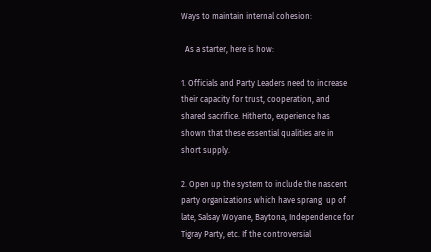Ways to maintain internal cohesion:

  As a starter, here is how:

1. Officials and Party Leaders need to increase their capacity for trust, cooperation, and shared sacrifice. Hitherto, experience has shown that these essential qualities are in short supply.

2. Open up the system to include the nascent party organizations which have sprang  up of late, Salsay Woyane, Baytona, Independence for Tigray Party, etc. If the controversial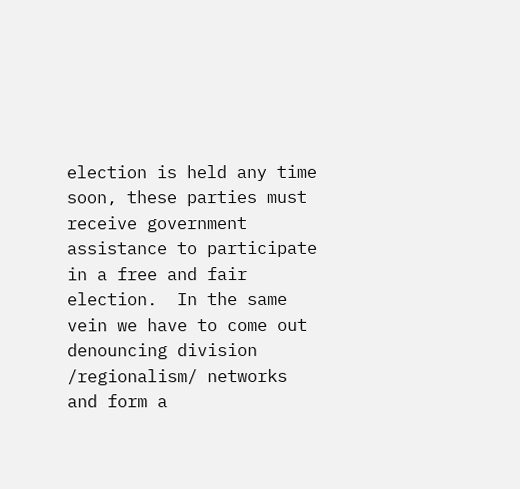election is held any time soon, these parties must receive government assistance to participate in a free and fair election.  In the same vein we have to come out denouncing division /regionalism/ networks and form a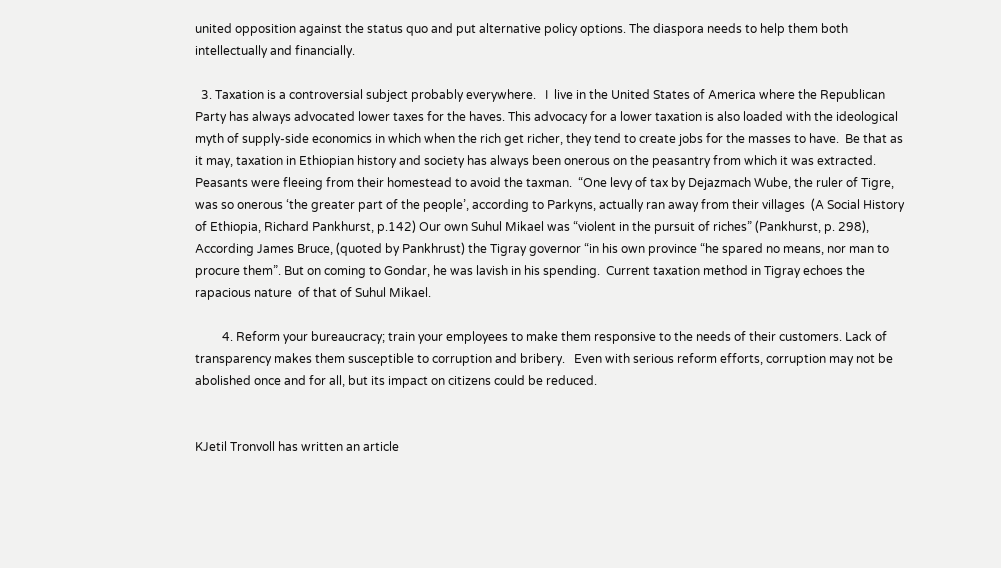united opposition against the status quo and put alternative policy options. The diaspora needs to help them both intellectually and financially.

  3. Taxation is a controversial subject probably everywhere.   I  live in the United States of America where the Republican Party has always advocated lower taxes for the haves. This advocacy for a lower taxation is also loaded with the ideological myth of supply-side economics in which when the rich get richer, they tend to create jobs for the masses to have.  Be that as it may, taxation in Ethiopian history and society has always been onerous on the peasantry from which it was extracted.   Peasants were fleeing from their homestead to avoid the taxman.  “One levy of tax by Dejazmach Wube, the ruler of Tigre, was so onerous ‘the greater part of the people’, according to Parkyns, actually ran away from their villages  (A Social History of Ethiopia, Richard Pankhurst, p.142) Our own Suhul Mikael was “violent in the pursuit of riches” (Pankhurst, p. 298), According James Bruce, (quoted by Pankhrust) the Tigray governor “in his own province “he spared no means, nor man to procure them”. But on coming to Gondar, he was lavish in his spending.  Current taxation method in Tigray echoes the rapacious nature  of that of Suhul Mikael.

         4. Reform your bureaucracy; train your employees to make them responsive to the needs of their customers. Lack of transparency makes them susceptible to corruption and bribery.   Even with serious reform efforts, corruption may not be abolished once and for all, but its impact on citizens could be reduced.


KJetil Tronvoll has written an article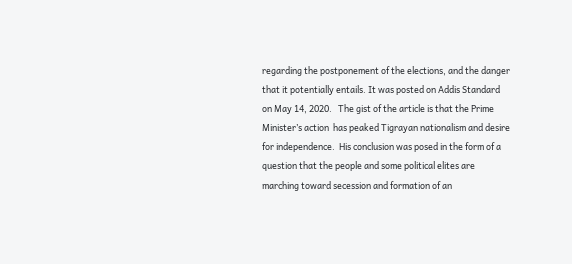regarding the postponement of the elections, and the danger that it potentially entails. It was posted on Addis Standard on May 14, 2020.   The gist of the article is that the Prime Minister’s action  has peaked Tigrayan nationalism and desire for independence.  His conclusion was posed in the form of a question that the people and some political elites are marching toward secession and formation of an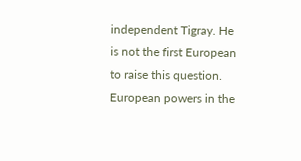independent Tigray. He is not the first European to raise this question. European powers in the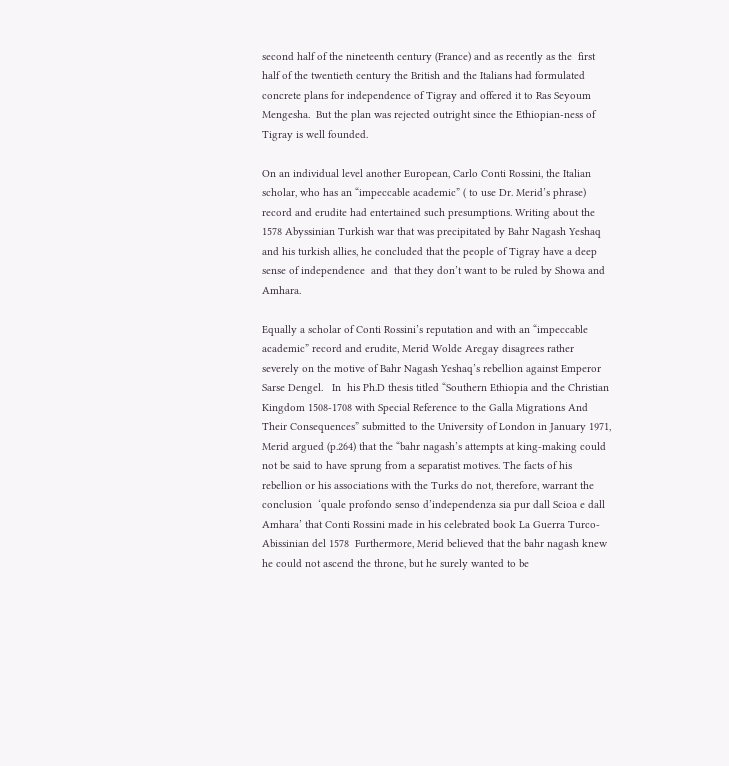second half of the nineteenth century (France) and as recently as the  first half of the twentieth century the British and the Italians had formulated concrete plans for independence of Tigray and offered it to Ras Seyoum Mengesha.  But the plan was rejected outright since the Ethiopian-ness of Tigray is well founded.

On an individual level another European, Carlo Conti Rossini, the Italian scholar, who has an “impeccable academic” ( to use Dr. Merid’s phrase) record and erudite had entertained such presumptions. Writing about the 1578 Abyssinian Turkish war that was precipitated by Bahr Nagash Yeshaq and his turkish allies, he concluded that the people of Tigray have a deep sense of independence  and  that they don’t want to be ruled by Showa and  Amhara.

Equally a scholar of Conti Rossini’s reputation and with an “impeccable academic” record and erudite, Merid Wolde Aregay disagrees rather severely on the motive of Bahr Nagash Yeshaq’s rebellion against Emperor Sarse Dengel.   In  his Ph.D thesis titled “Southern Ethiopia and the Christian Kingdom 1508-1708 with Special Reference to the Galla Migrations And Their Consequences” submitted to the University of London in January 1971, Merid argued (p.264) that the “bahr nagash’s attempts at king-making could not be said to have sprung from a separatist motives. The facts of his rebellion or his associations with the Turks do not, therefore, warrant the conclusion  ‘quale profondo senso d’independenza sia pur dall Scioa e dall Amhara’ that Conti Rossini made in his celebrated book La Guerra Turco-Abissinian del 1578  Furthermore, Merid believed that the bahr nagash knew he could not ascend the throne, but he surely wanted to be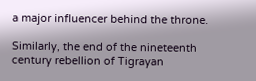a major influencer behind the throne.

Similarly, the end of the nineteenth century rebellion of Tigrayan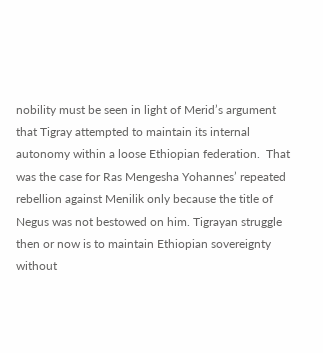nobility must be seen in light of Merid’s argument that Tigray attempted to maintain its internal autonomy within a loose Ethiopian federation.  That was the case for Ras Mengesha Yohannes’ repeated rebellion against Menilik only because the title of Negus was not bestowed on him. Tigrayan struggle then or now is to maintain Ethiopian sovereignty without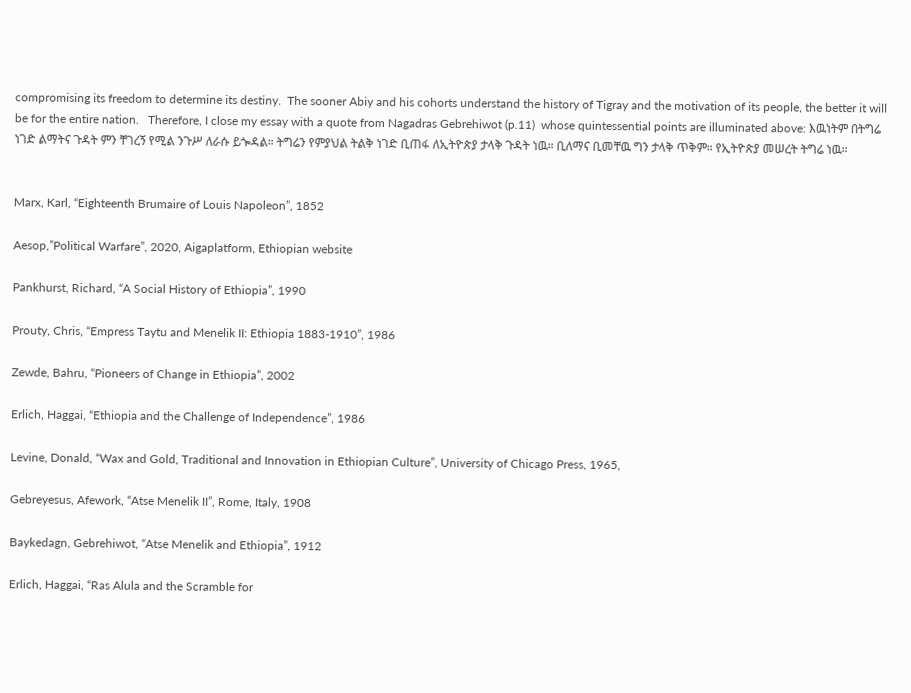compromising its freedom to determine its destiny.  The sooner Abiy and his cohorts understand the history of Tigray and the motivation of its people, the better it will be for the entire nation.   Therefore, I close my essay with a quote from Nagadras Gebrehiwot (p.11)  whose quintessential points are illuminated above: እዉነትም በትግሬ ነገድ ልማትና ጉዳት ምን ቸገረኝ የሚል ንጉሥ ለራሱ ይጐዳል። ትግሬን የምያህል ትልቅ ነገድ ቢጠፋ ለኢትዮጵያ ታላቅ ጉዳት ነዉ። ቢለማና ቢመቸዉ ግን ታላቅ ጥቅም። የኢትዮጵያ መሠረት ትግሬ ነዉ።


Marx, Karl, “Eighteenth Brumaire of Louis Napoleon”, 1852

Aesop,”Political Warfare”, 2020, Aigaplatform, Ethiopian website

Pankhurst, Richard, “A Social History of Ethiopia”, 1990

Prouty, Chris, “Empress Taytu and Menelik II: Ethiopia 1883-1910”, 1986

Zewde, Bahru, “Pioneers of Change in Ethiopia”, 2002

Erlich, Haggai, “Ethiopia and the Challenge of Independence”, 1986

Levine, Donald, “Wax and Gold, Traditional and Innovation in Ethiopian Culture”, University of Chicago Press, 1965,

Gebreyesus, Afework, “Atse Menelik II”, Rome, Italy, 1908

Baykedagn, Gebrehiwot, “Atse Menelik and Ethiopia”, 1912

Erlich, Haggai, “Ras Alula and the Scramble for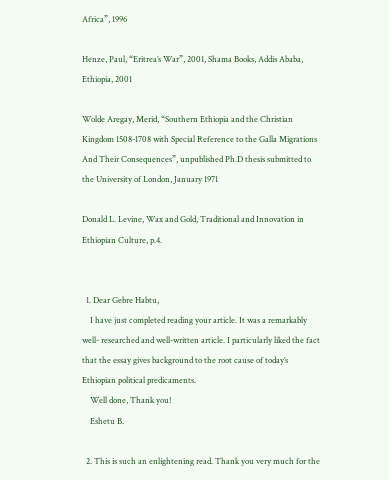Africa”, 1996

Henze, Paul, “Eritrea’s War”, 2001, Shama Books, Addis Ababa, Ethiopia, 2001

Wolde Aregay, Merid, “Southern Ethiopia and the Christian Kingdom 1508-1708 with Special Reference to the Galla Migrations And Their Consequences”, unpublished Ph.D thesis submitted to the University of London, January 1971

Donald L. Levine, Wax and Gold, Traditional and Innovation in Ethiopian Culture, p.4.


  1. Dear Gebre Habtu,
    I have just completed reading your article. It was a remarkably well- researched and well-written article. I particularly liked the fact that the essay gives background to the root cause of today’s Ethiopian political predicaments.
    Well done, Thank you!
    Eshetu B.

  2. This is such an enlightening read. Thank you very much for the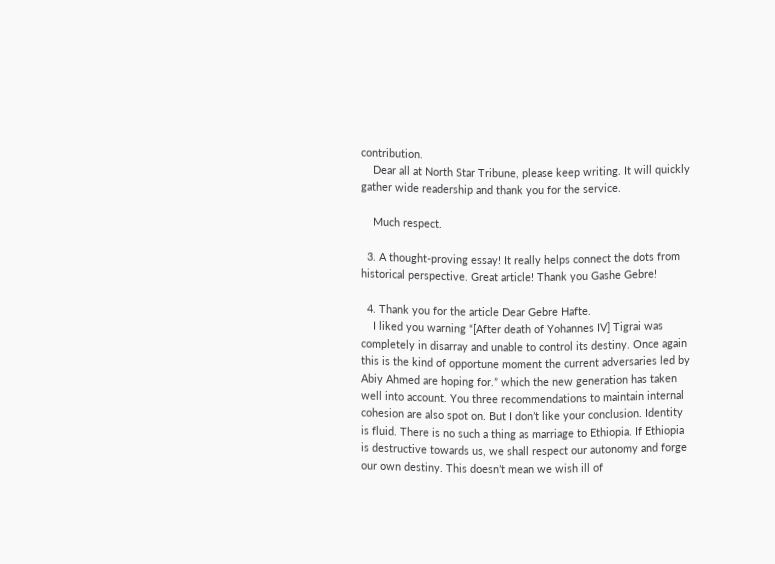contribution.
    Dear all at North Star Tribune, please keep writing. It will quickly gather wide readership and thank you for the service.

    Much respect.

  3. A thought-proving essay! It really helps connect the dots from historical perspective. Great article! Thank you Gashe Gebre!

  4. Thank you for the article Dear Gebre Hafte.
    I liked you warning “[After death of Yohannes IV] Tigrai was completely in disarray and unable to control its destiny. Once again this is the kind of opportune moment the current adversaries led by Abiy Ahmed are hoping for.” which the new generation has taken well into account. You three recommendations to maintain internal cohesion are also spot on. But I don’t like your conclusion. Identity is fluid. There is no such a thing as marriage to Ethiopia. If Ethiopia is destructive towards us, we shall respect our autonomy and forge our own destiny. This doesn’t mean we wish ill of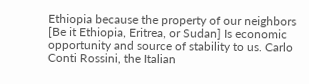Ethiopia because the property of our neighbors [Be it Ethiopia, Eritrea, or Sudan] Is economic opportunity and source of stability to us. Carlo Conti Rossini, the Italian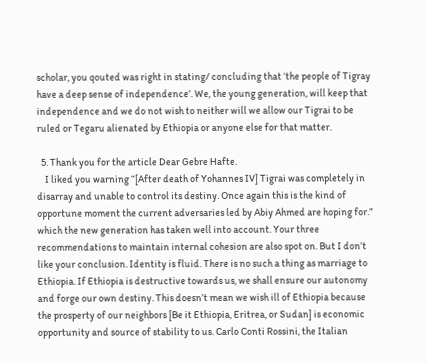scholar, you qouted was right in stating/ concluding that ‘the people of Tigray have a deep sense of independence’. We, the young generation, will keep that independence and we do not wish to neither will we allow our Tigrai to be ruled or Tegaru alienated by Ethiopia or anyone else for that matter.

  5. Thank you for the article Dear Gebre Hafte.
    I liked you warning “[After death of Yohannes IV] Tigrai was completely in disarray and unable to control its destiny. Once again this is the kind of opportune moment the current adversaries led by Abiy Ahmed are hoping for.” which the new generation has taken well into account. Your three recommendations to maintain internal cohesion are also spot on. But I don’t like your conclusion. Identity is fluid. There is no such a thing as marriage to Ethiopia. If Ethiopia is destructive towards us, we shall ensure our autonomy and forge our own destiny. This doesn’t mean we wish ill of Ethiopia because the prosperty of our neighbors [Be it Ethiopia, Eritrea, or Sudan] is economic opportunity and source of stability to us. Carlo Conti Rossini, the Italian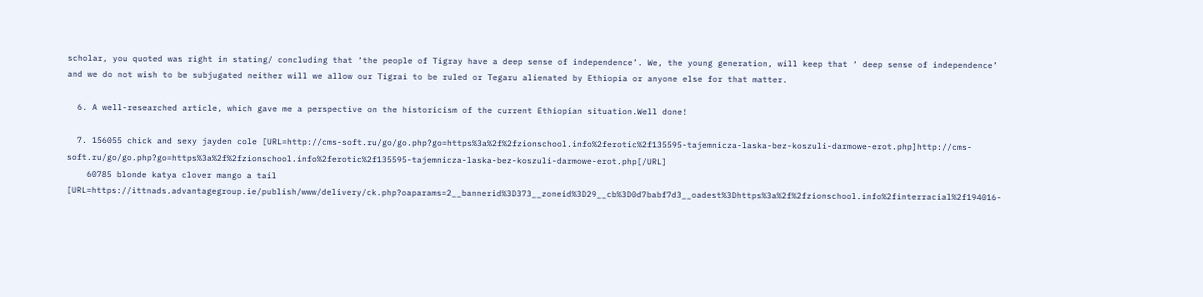scholar, you quoted was right in stating/ concluding that ‘the people of Tigray have a deep sense of independence’. We, the young generation, will keep that ‘ deep sense of independence’ and we do not wish to be subjugated neither will we allow our Tigrai to be ruled or Tegaru alienated by Ethiopia or anyone else for that matter.

  6. A well-researched article, which gave me a perspective on the historicism of the current Ethiopian situation.Well done!

  7. 156055 chick and sexy jayden cole [URL=http://cms-soft.ru/go/go.php?go=https%3a%2f%2fzionschool.info%2ferotic%2f135595-tajemnicza-laska-bez-koszuli-darmowe-erot.php]http://cms-soft.ru/go/go.php?go=https%3a%2f%2fzionschool.info%2ferotic%2f135595-tajemnicza-laska-bez-koszuli-darmowe-erot.php[/URL]
    60785 blonde katya clover mango a tail [URL=https://ittnads.advantagegroup.ie/publish/www/delivery/ck.php?oaparams=2__bannerid%3D373__zoneid%3D29__cb%3D0d7babf7d3__oadest%3Dhttps%3a%2f%2fzionschool.info%2finterracial%2f194016-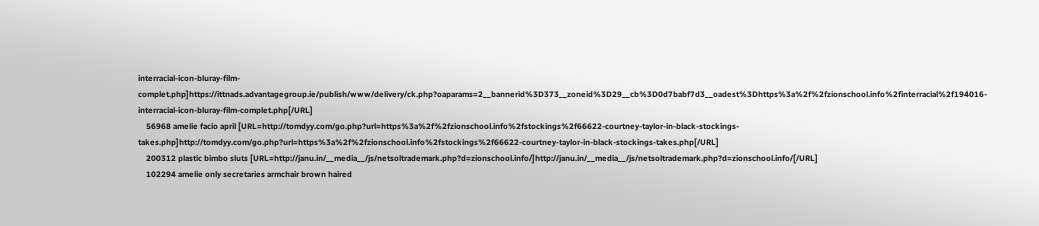interracial-icon-bluray-film-complet.php]https://ittnads.advantagegroup.ie/publish/www/delivery/ck.php?oaparams=2__bannerid%3D373__zoneid%3D29__cb%3D0d7babf7d3__oadest%3Dhttps%3a%2f%2fzionschool.info%2finterracial%2f194016-interracial-icon-bluray-film-complet.php[/URL]
    56968 amelie facio april [URL=http://tomdyy.com/go.php?url=https%3a%2f%2fzionschool.info%2fstockings%2f66622-courtney-taylor-in-black-stockings-takes.php]http://tomdyy.com/go.php?url=https%3a%2f%2fzionschool.info%2fstockings%2f66622-courtney-taylor-in-black-stockings-takes.php[/URL]
    200312 plastic bimbo sluts [URL=http://janu.in/__media__/js/netsoltrademark.php?d=zionschool.info/]http://janu.in/__media__/js/netsoltrademark.php?d=zionschool.info/[/URL]
    102294 amelie only secretaries armchair brown haired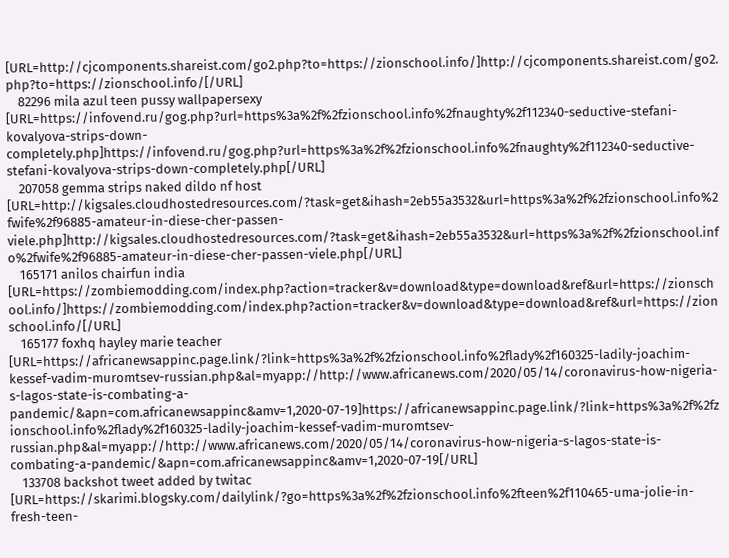[URL=http://cjcomponents.shareist.com/go2.php?to=https://zionschool.info/]http://cjcomponents.shareist.com/go2.php?to=https://zionschool.info/[/URL]
    82296 mila azul teen pussy wallpapersexy [URL=https://infovend.ru/gog.php?url=https%3a%2f%2fzionschool.info%2fnaughty%2f112340-seductive-stefani-kovalyova-strips-down-completely.php]https://infovend.ru/gog.php?url=https%3a%2f%2fzionschool.info%2fnaughty%2f112340-seductive-stefani-kovalyova-strips-down-completely.php[/URL]
    207058 gemma strips naked dildo nf host [URL=http://kigsales.cloudhostedresources.com/?task=get&ihash=2eb55a3532&url=https%3a%2f%2fzionschool.info%2fwife%2f96885-amateur-in-diese-cher-passen-viele.php]http://kigsales.cloudhostedresources.com/?task=get&ihash=2eb55a3532&url=https%3a%2f%2fzionschool.info%2fwife%2f96885-amateur-in-diese-cher-passen-viele.php[/URL]
    165171 anilos chairfun india [URL=https://zombiemodding.com/index.php?action=tracker&v=download&type=download&ref&url=https://zionschool.info/]https://zombiemodding.com/index.php?action=tracker&v=download&type=download&ref&url=https://zionschool.info/[/URL]
    165177 foxhq hayley marie teacher [URL=https://africanewsappinc.page.link/?link=https%3a%2f%2fzionschool.info%2flady%2f160325-ladily-joachim-kessef-vadim-muromtsev-russian.php&al=myapp://http://www.africanews.com/2020/05/14/coronavirus-how-nigeria-s-lagos-state-is-combating-a-pandemic/&apn=com.africanewsappinc&amv=1,2020-07-19]https://africanewsappinc.page.link/?link=https%3a%2f%2fzionschool.info%2flady%2f160325-ladily-joachim-kessef-vadim-muromtsev-russian.php&al=myapp://http://www.africanews.com/2020/05/14/coronavirus-how-nigeria-s-lagos-state-is-combating-a-pandemic/&apn=com.africanewsappinc&amv=1,2020-07-19[/URL]
    133708 backshot tweet added by twitac [URL=https://skarimi.blogsky.com/dailylink/?go=https%3a%2f%2fzionschool.info%2fteen%2f110465-uma-jolie-in-fresh-teen-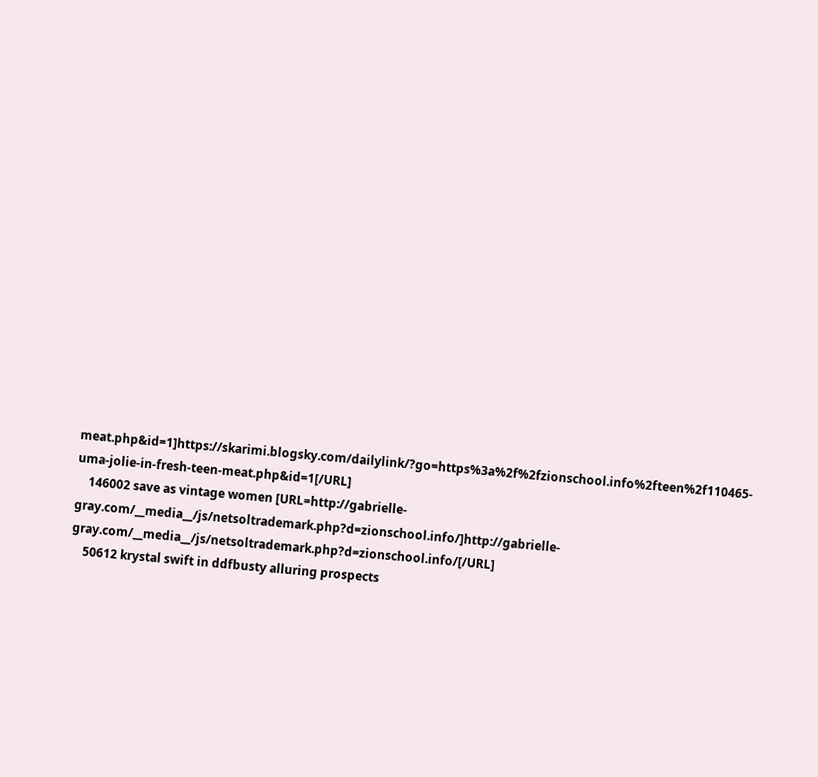meat.php&id=1]https://skarimi.blogsky.com/dailylink/?go=https%3a%2f%2fzionschool.info%2fteen%2f110465-uma-jolie-in-fresh-teen-meat.php&id=1[/URL]
    146002 save as vintage women [URL=http://gabrielle-gray.com/__media__/js/netsoltrademark.php?d=zionschool.info/]http://gabrielle-gray.com/__media__/js/netsoltrademark.php?d=zionschool.info/[/URL]
    50612 krystal swift in ddfbusty alluring prospects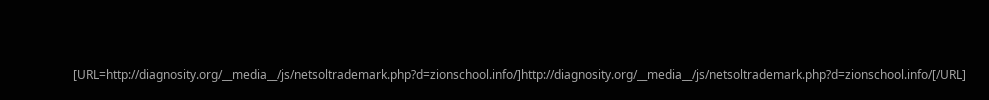[URL=http://diagnosity.org/__media__/js/netsoltrademark.php?d=zionschool.info/]http://diagnosity.org/__media__/js/netsoltrademark.php?d=zionschool.info/[/URL]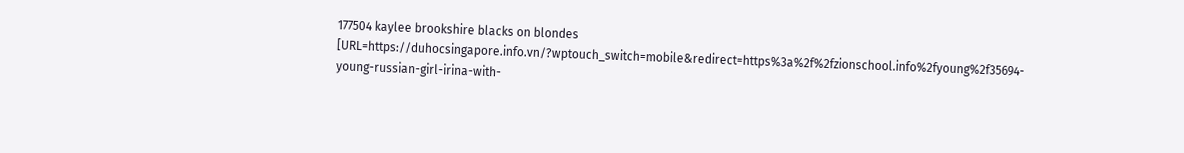177504 kaylee brookshire blacks on blondes [URL=https://duhocsingapore.info.vn/?wptouch_switch=mobile&redirect=https%3a%2f%2fzionschool.info%2fyoung%2f35694-young-russian-girl-irina-with-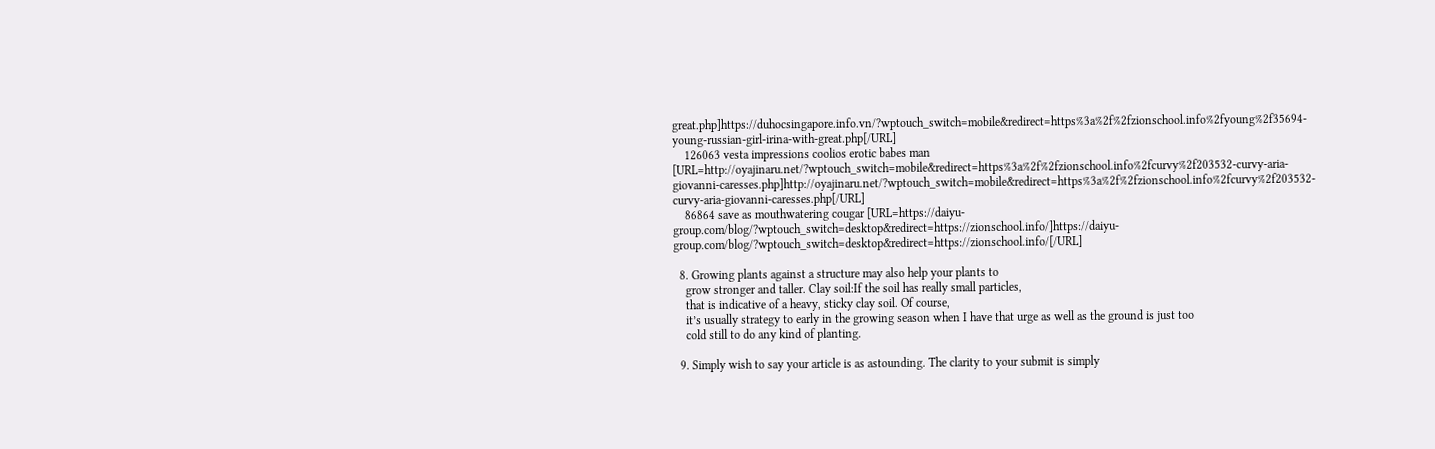great.php]https://duhocsingapore.info.vn/?wptouch_switch=mobile&redirect=https%3a%2f%2fzionschool.info%2fyoung%2f35694-young-russian-girl-irina-with-great.php[/URL]
    126063 vesta impressions coolios erotic babes man [URL=http://oyajinaru.net/?wptouch_switch=mobile&redirect=https%3a%2f%2fzionschool.info%2fcurvy%2f203532-curvy-aria-giovanni-caresses.php]http://oyajinaru.net/?wptouch_switch=mobile&redirect=https%3a%2f%2fzionschool.info%2fcurvy%2f203532-curvy-aria-giovanni-caresses.php[/URL]
    86864 save as mouthwatering cougar [URL=https://daiyu-group.com/blog/?wptouch_switch=desktop&redirect=https://zionschool.info/]https://daiyu-group.com/blog/?wptouch_switch=desktop&redirect=https://zionschool.info/[/URL]

  8. Growing plants against a structure may also help your plants to
    grow stronger and taller. Clay soil:If the soil has really small particles,
    that is indicative of a heavy, sticky clay soil. Of course,
    it’s usually strategy to early in the growing season when I have that urge as well as the ground is just too
    cold still to do any kind of planting.

  9. Simply wish to say your article is as astounding. The clarity to your submit is simply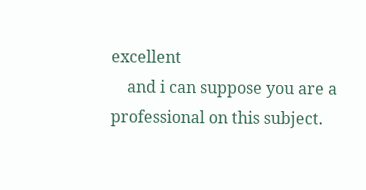excellent
    and i can suppose you are a professional on this subject.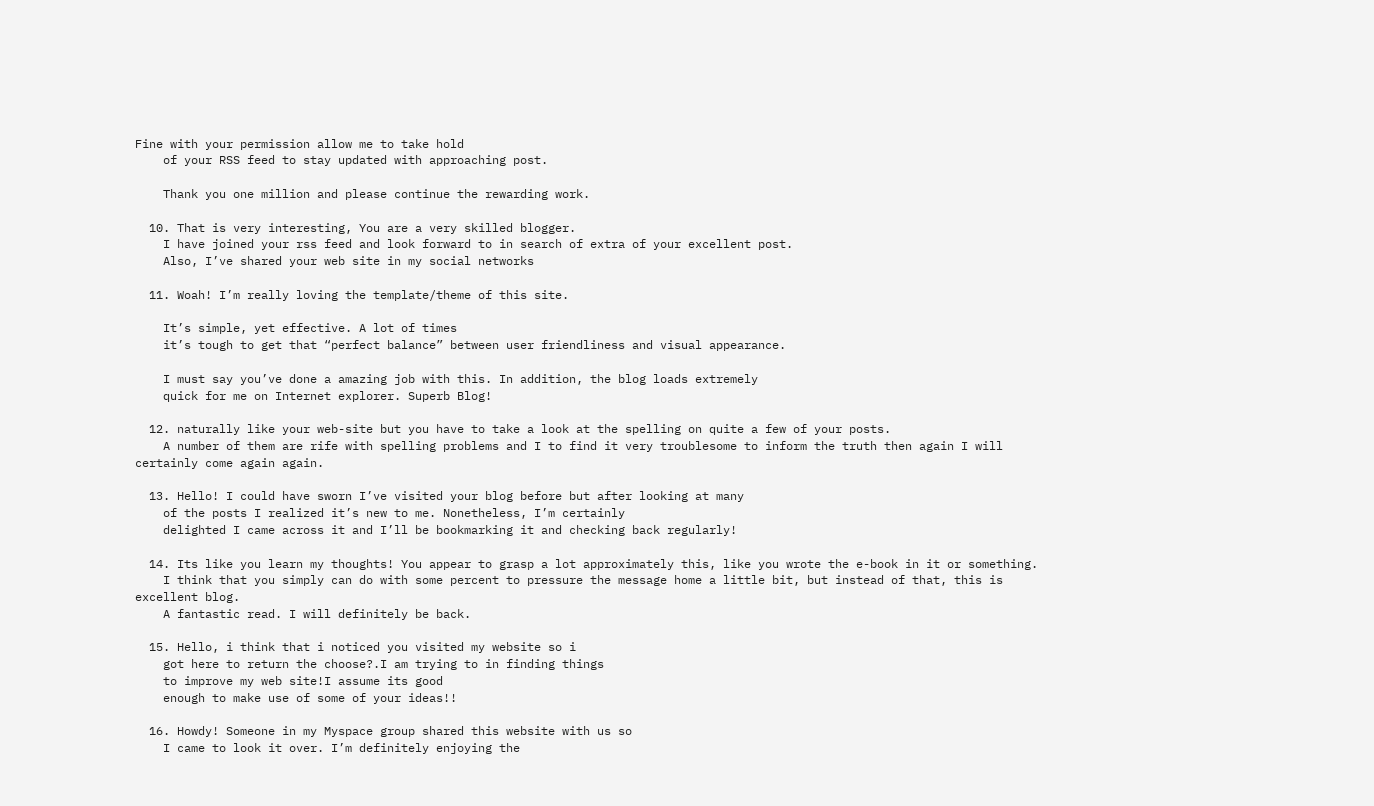Fine with your permission allow me to take hold
    of your RSS feed to stay updated with approaching post.

    Thank you one million and please continue the rewarding work.

  10. That is very interesting, You are a very skilled blogger.
    I have joined your rss feed and look forward to in search of extra of your excellent post.
    Also, I’ve shared your web site in my social networks

  11. Woah! I’m really loving the template/theme of this site.

    It’s simple, yet effective. A lot of times
    it’s tough to get that “perfect balance” between user friendliness and visual appearance.

    I must say you’ve done a amazing job with this. In addition, the blog loads extremely
    quick for me on Internet explorer. Superb Blog!

  12. naturally like your web-site but you have to take a look at the spelling on quite a few of your posts.
    A number of them are rife with spelling problems and I to find it very troublesome to inform the truth then again I will certainly come again again.

  13. Hello! I could have sworn I’ve visited your blog before but after looking at many
    of the posts I realized it’s new to me. Nonetheless, I’m certainly
    delighted I came across it and I’ll be bookmarking it and checking back regularly!

  14. Its like you learn my thoughts! You appear to grasp a lot approximately this, like you wrote the e-book in it or something.
    I think that you simply can do with some percent to pressure the message home a little bit, but instead of that, this is excellent blog.
    A fantastic read. I will definitely be back.

  15. Hello, i think that i noticed you visited my website so i
    got here to return the choose?.I am trying to in finding things
    to improve my web site!I assume its good
    enough to make use of some of your ideas!!

  16. Howdy! Someone in my Myspace group shared this website with us so
    I came to look it over. I’m definitely enjoying the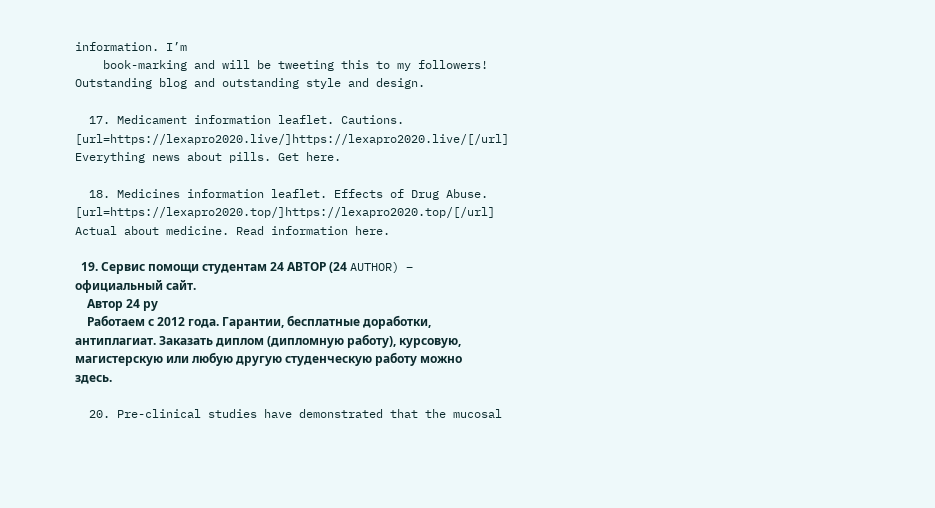information. I’m
    book-marking and will be tweeting this to my followers! Outstanding blog and outstanding style and design.

  17. Medicament information leaflet. Cautions. [url=https://lexapro2020.live/]https://lexapro2020.live/[/url] Everything news about pills. Get here.

  18. Medicines information leaflet. Effects of Drug Abuse. [url=https://lexapro2020.top/]https://lexapro2020.top/[/url] Actual about medicine. Read information here.

  19. Сервис помощи студентам 24 АВТОР (24 AUTHOR) – официальный сайт.
    Автор 24 ру
    Работаем с 2012 года. Гарантии, бесплатные доработки, антиплагиат. Заказать диплом (дипломную работу), курсовую, магистерскую или любую другую студенческую работу можно здесь.

  20. Pre-clinical studies have demonstrated that the mucosal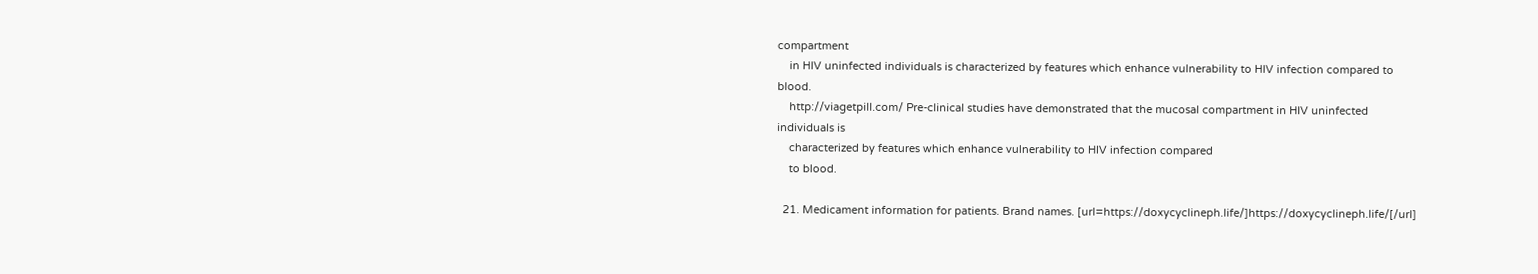compartment
    in HIV uninfected individuals is characterized by features which enhance vulnerability to HIV infection compared to blood.
    http://viagetpill.com/ Pre-clinical studies have demonstrated that the mucosal compartment in HIV uninfected individuals is
    characterized by features which enhance vulnerability to HIV infection compared
    to blood.

  21. Medicament information for patients. Brand names. [url=https://doxycyclineph.life/]https://doxycyclineph.life/[/url]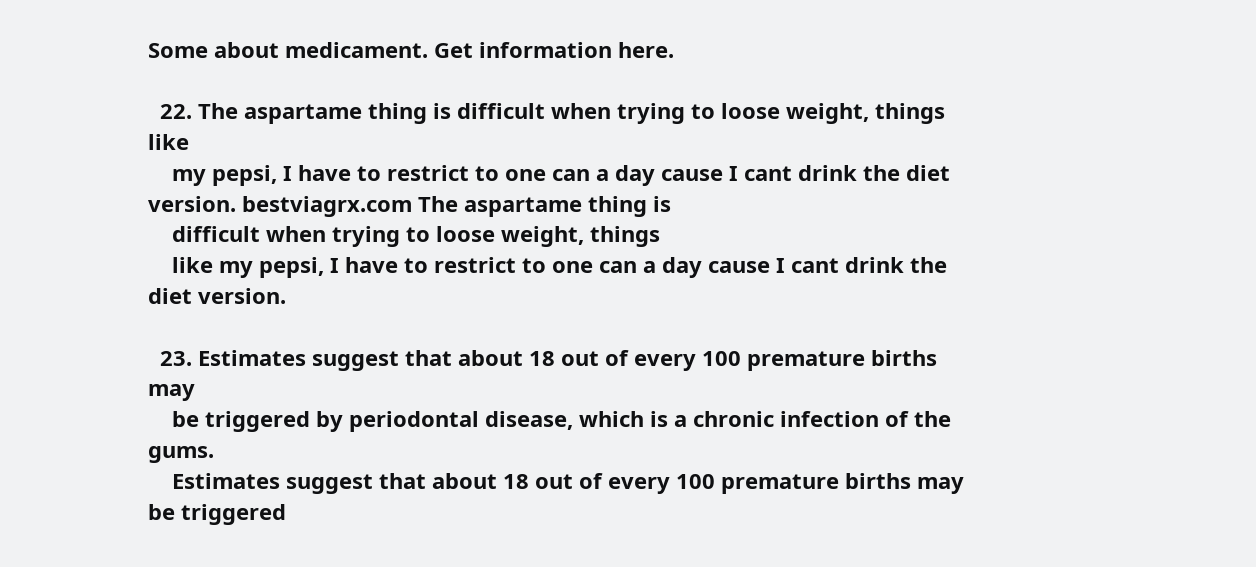Some about medicament. Get information here.

  22. The aspartame thing is difficult when trying to loose weight, things like
    my pepsi, I have to restrict to one can a day cause I cant drink the diet version. bestviagrx.com The aspartame thing is
    difficult when trying to loose weight, things
    like my pepsi, I have to restrict to one can a day cause I cant drink the diet version.

  23. Estimates suggest that about 18 out of every 100 premature births may
    be triggered by periodontal disease, which is a chronic infection of the gums.
    Estimates suggest that about 18 out of every 100 premature births may be triggered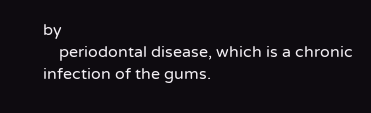by
    periodontal disease, which is a chronic infection of the gums.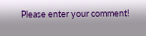Please enter your comment!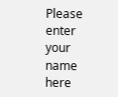Please enter your name here